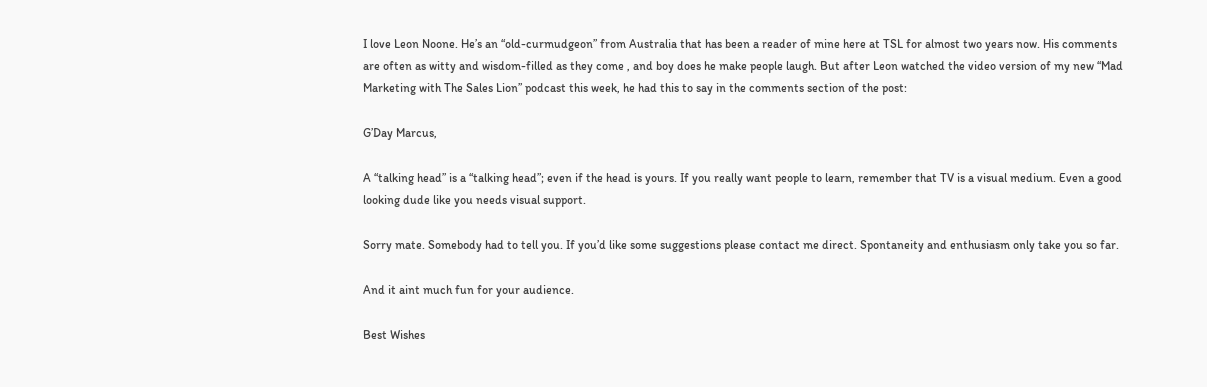I love Leon Noone. He’s an “old-curmudgeon” from Australia that has been a reader of mine here at TSL for almost two years now. His comments are often as witty and wisdom-filled as they come , and boy does he make people laugh. But after Leon watched the video version of my new “Mad Marketing with The Sales Lion” podcast this week, he had this to say in the comments section of the post:

G’Day Marcus,

A “talking head” is a “talking head”; even if the head is yours. If you really want people to learn, remember that TV is a visual medium. Even a good looking dude like you needs visual support.

Sorry mate. Somebody had to tell you. If you’d like some suggestions please contact me direct. Spontaneity and enthusiasm only take you so far.

And it aint much fun for your audience.

Best Wishes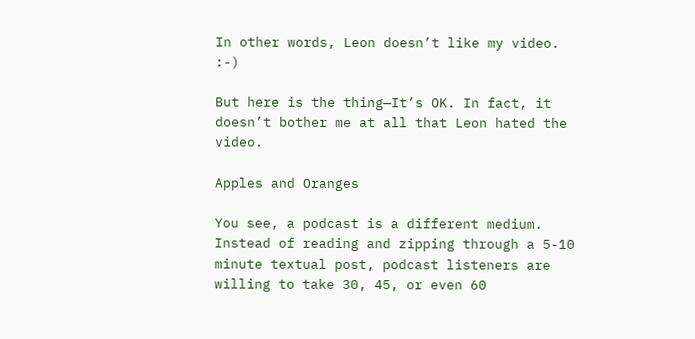In other words, Leon doesn’t like my video. :-)

But here is the thing—It’s OK. In fact, it doesn’t bother me at all that Leon hated the video.

Apples and Oranges

You see, a podcast is a different medium. Instead of reading and zipping through a 5-10 minute textual post, podcast listeners are willing to take 30, 45, or even 60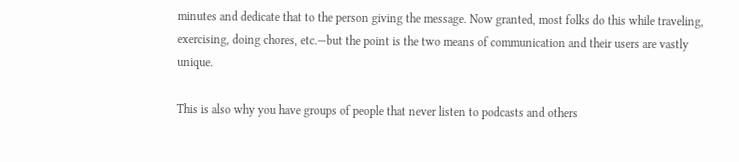minutes and dedicate that to the person giving the message. Now granted, most folks do this while traveling, exercising, doing chores, etc.—but the point is the two means of communication and their users are vastly unique.

This is also why you have groups of people that never listen to podcasts and others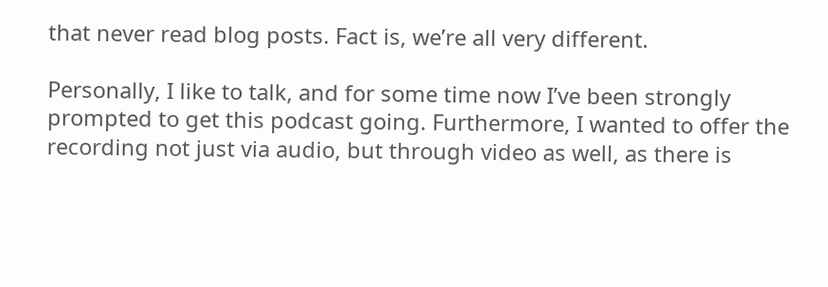that never read blog posts. Fact is, we’re all very different.

Personally, I like to talk, and for some time now I’ve been strongly prompted to get this podcast going. Furthermore, I wanted to offer the recording not just via audio, but through video as well, as there is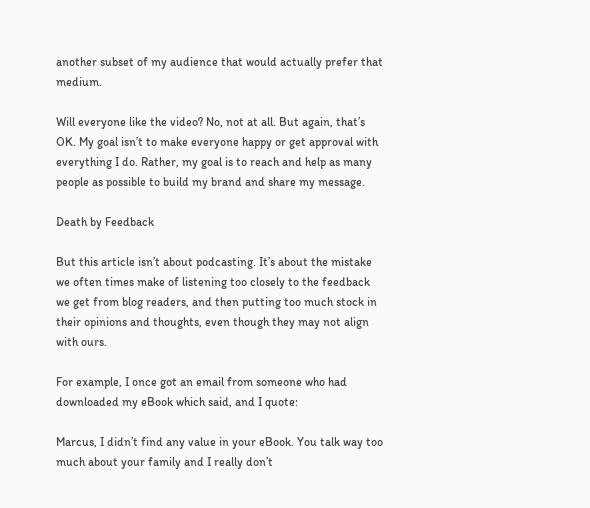another subset of my audience that would actually prefer that medium.

Will everyone like the video? No, not at all. But again, that’s OK. My goal isn’t to make everyone happy or get approval with everything I do. Rather, my goal is to reach and help as many people as possible to build my brand and share my message.

Death by Feedback

But this article isn’t about podcasting. It’s about the mistake we often times make of listening too closely to the feedback we get from blog readers, and then putting too much stock in their opinions and thoughts, even though they may not align with ours.

For example, I once got an email from someone who had downloaded my eBook which said, and I quote:

Marcus, I didn’t find any value in your eBook. You talk way too much about your family and I really don’t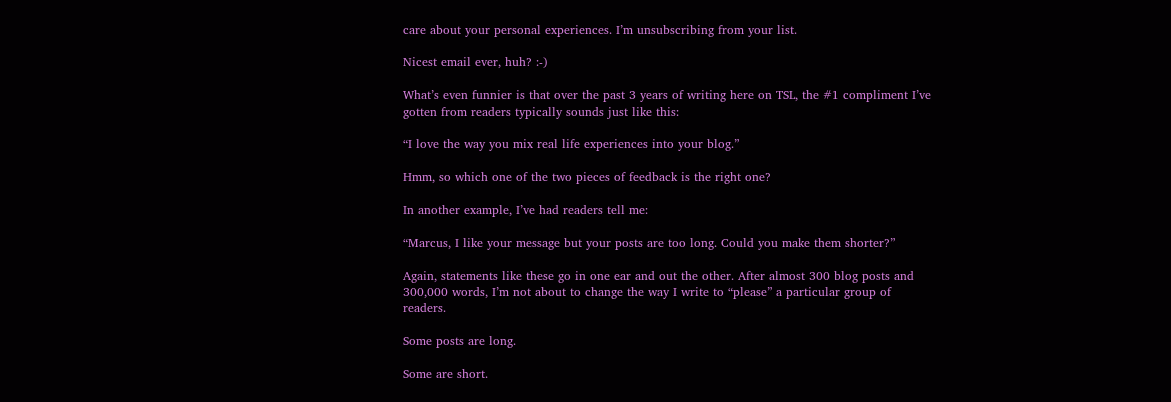care about your personal experiences. I’m unsubscribing from your list.

Nicest email ever, huh? :-)

What’s even funnier is that over the past 3 years of writing here on TSL, the #1 compliment I’ve gotten from readers typically sounds just like this:

“I love the way you mix real life experiences into your blog.”

Hmm, so which one of the two pieces of feedback is the right one?

In another example, I’ve had readers tell me:

“Marcus, I like your message but your posts are too long. Could you make them shorter?”

Again, statements like these go in one ear and out the other. After almost 300 blog posts and 300,000 words, I’m not about to change the way I write to “please” a particular group of readers.

Some posts are long.

Some are short.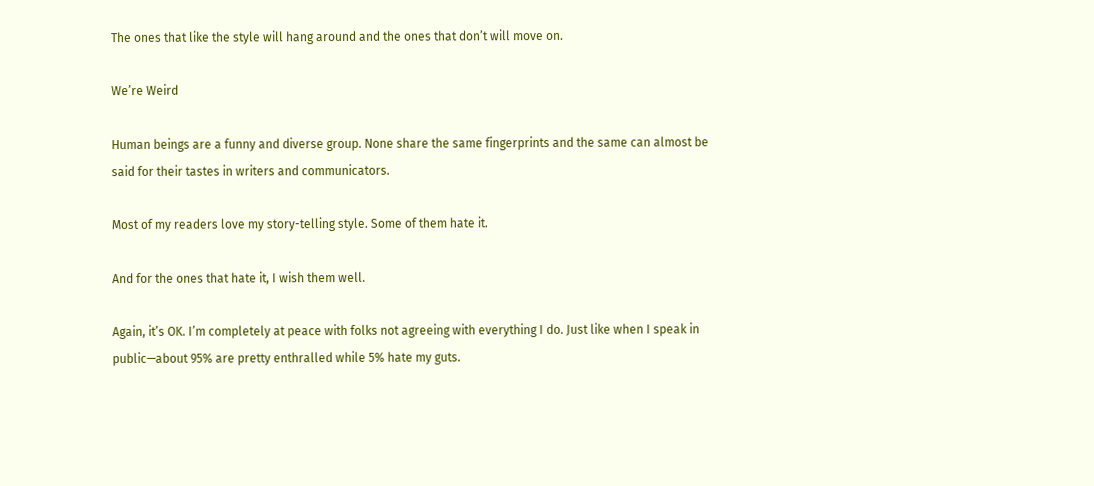The ones that like the style will hang around and the ones that don’t will move on.

We’re Weird

Human beings are a funny and diverse group. None share the same fingerprints and the same can almost be said for their tastes in writers and communicators.

Most of my readers love my story-telling style. Some of them hate it.

And for the ones that hate it, I wish them well.

Again, it’s OK. I’m completely at peace with folks not agreeing with everything I do. Just like when I speak in public—about 95% are pretty enthralled while 5% hate my guts.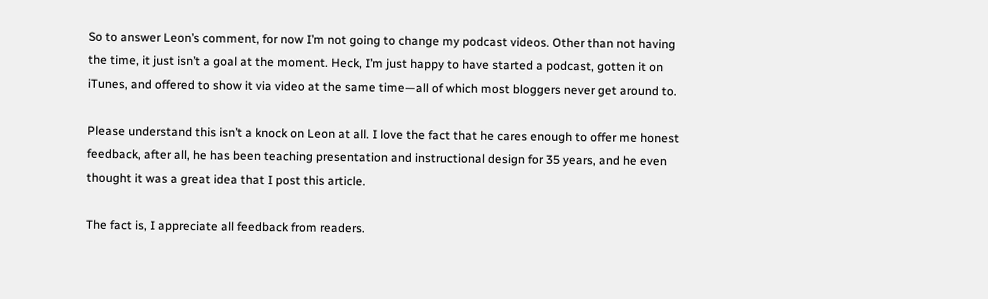So to answer Leon’s comment, for now I’m not going to change my podcast videos. Other than not having the time, it just isn’t a goal at the moment. Heck, I’m just happy to have started a podcast, gotten it on iTunes, and offered to show it via video at the same time—all of which most bloggers never get around to.

Please understand this isn’t a knock on Leon at all. I love the fact that he cares enough to offer me honest feedback, after all, he has been teaching presentation and instructional design for 35 years, and he even thought it was a great idea that I post this article.

The fact is, I appreciate all feedback from readers.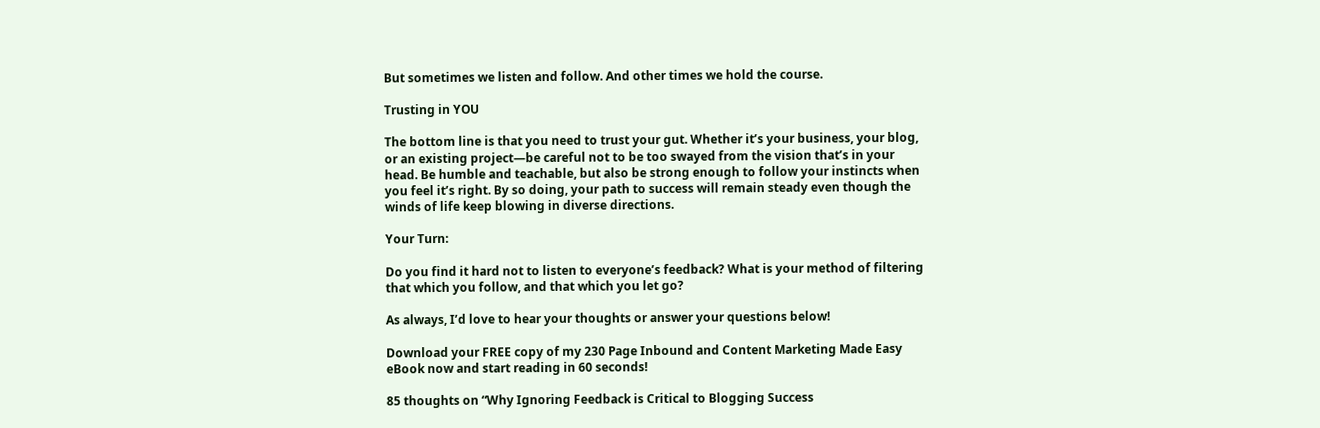But sometimes we listen and follow. And other times we hold the course.

Trusting in YOU

The bottom line is that you need to trust your gut. Whether it’s your business, your blog, or an existing project—be careful not to be too swayed from the vision that’s in your head. Be humble and teachable, but also be strong enough to follow your instincts when you feel it’s right. By so doing, your path to success will remain steady even though the winds of life keep blowing in diverse directions.

Your Turn:

Do you find it hard not to listen to everyone’s feedback? What is your method of filtering that which you follow, and that which you let go?

As always, I’d love to hear your thoughts or answer your questions below!

Download your FREE copy of my 230 Page Inbound and Content Marketing Made Easy eBook now and start reading in 60 seconds!

85 thoughts on “Why Ignoring Feedback is Critical to Blogging Success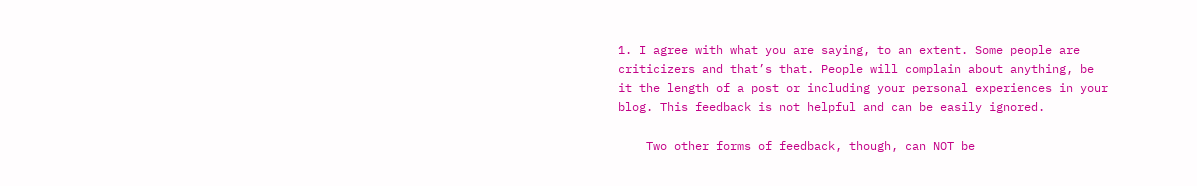1. I agree with what you are saying, to an extent. Some people are criticizers and that’s that. People will complain about anything, be it the length of a post or including your personal experiences in your blog. This feedback is not helpful and can be easily ignored.

    Two other forms of feedback, though, can NOT be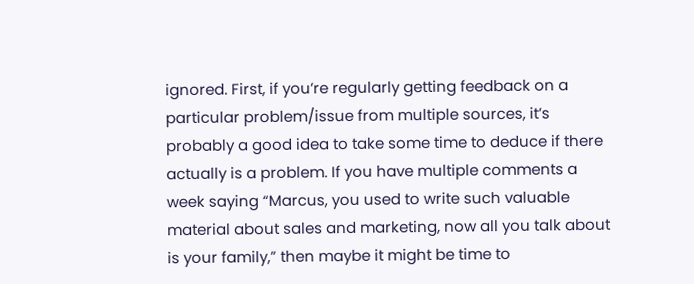ignored. First, if you’re regularly getting feedback on a particular problem/issue from multiple sources, it’s probably a good idea to take some time to deduce if there actually is a problem. If you have multiple comments a week saying “Marcus, you used to write such valuable material about sales and marketing, now all you talk about is your family,” then maybe it might be time to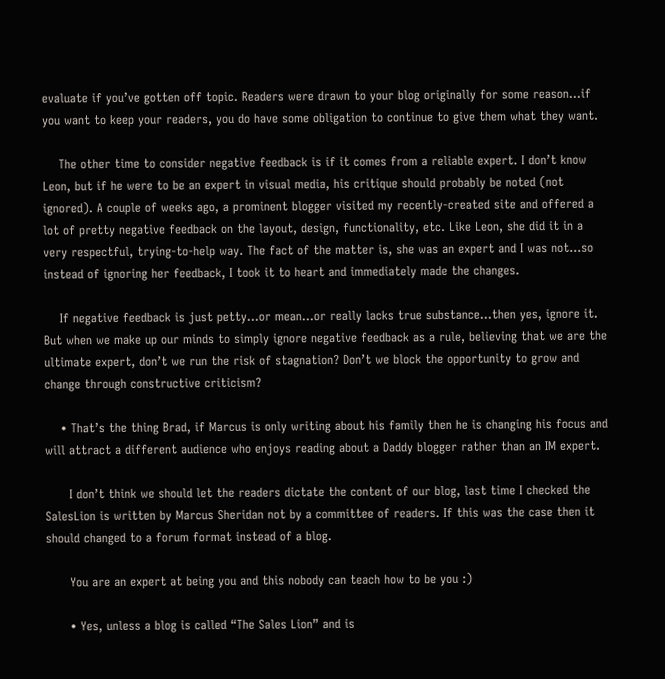evaluate if you’ve gotten off topic. Readers were drawn to your blog originally for some reason…if you want to keep your readers, you do have some obligation to continue to give them what they want.

    The other time to consider negative feedback is if it comes from a reliable expert. I don’t know Leon, but if he were to be an expert in visual media, his critique should probably be noted (not ignored). A couple of weeks ago, a prominent blogger visited my recently-created site and offered a lot of pretty negative feedback on the layout, design, functionality, etc. Like Leon, she did it in a very respectful, trying-to-help way. The fact of the matter is, she was an expert and I was not…so instead of ignoring her feedback, I took it to heart and immediately made the changes.

    If negative feedback is just petty…or mean…or really lacks true substance…then yes, ignore it. But when we make up our minds to simply ignore negative feedback as a rule, believing that we are the ultimate expert, don’t we run the risk of stagnation? Don’t we block the opportunity to grow and change through constructive criticism?

    • That’s the thing Brad, if Marcus is only writing about his family then he is changing his focus and will attract a different audience who enjoys reading about a Daddy blogger rather than an IM expert.

      I don’t think we should let the readers dictate the content of our blog, last time I checked the SalesLion is written by Marcus Sheridan not by a committee of readers. If this was the case then it should changed to a forum format instead of a blog.

      You are an expert at being you and this nobody can teach how to be you :)

      • Yes, unless a blog is called “The Sales Lion” and is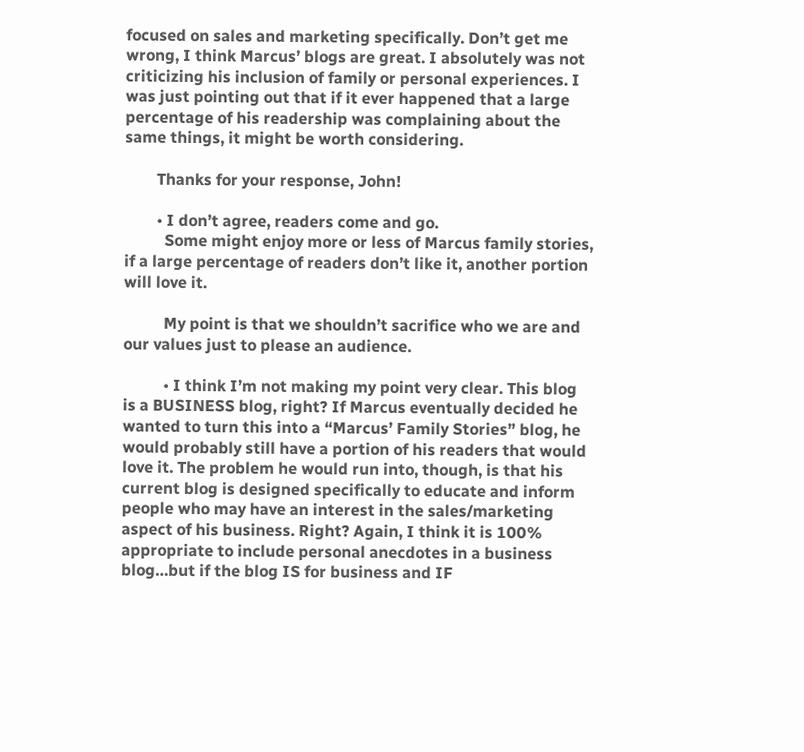focused on sales and marketing specifically. Don’t get me wrong, I think Marcus’ blogs are great. I absolutely was not criticizing his inclusion of family or personal experiences. I was just pointing out that if it ever happened that a large percentage of his readership was complaining about the same things, it might be worth considering.

        Thanks for your response, John!

        • I don’t agree, readers come and go.
          Some might enjoy more or less of Marcus family stories, if a large percentage of readers don’t like it, another portion will love it.

          My point is that we shouldn’t sacrifice who we are and our values just to please an audience.

          • I think I’m not making my point very clear. This blog is a BUSINESS blog, right? If Marcus eventually decided he wanted to turn this into a “Marcus’ Family Stories” blog, he would probably still have a portion of his readers that would love it. The problem he would run into, though, is that his current blog is designed specifically to educate and inform people who may have an interest in the sales/marketing aspect of his business. Right? Again, I think it is 100% appropriate to include personal anecdotes in a business blog…but if the blog IS for business and IF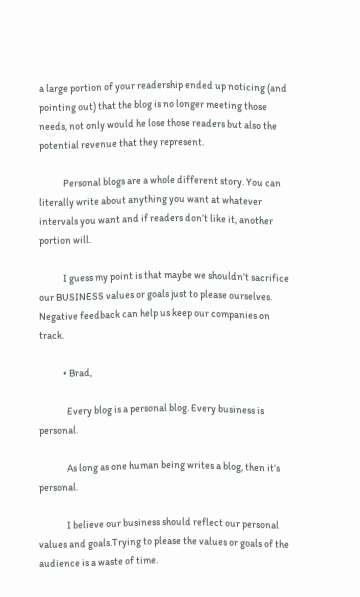a large portion of your readership ended up noticing (and pointing out) that the blog is no longer meeting those needs, not only would he lose those readers but also the potential revenue that they represent.

            Personal blogs are a whole different story. You can literally write about anything you want at whatever intervals you want and if readers don’t like it, another portion will.

            I guess my point is that maybe we shouldn’t sacrifice our BUSINESS values or goals just to please ourselves. Negative feedback can help us keep our companies on track.

            • Brad,

              Every blog is a personal blog. Every business is personal.

              As long as one human being writes a blog, then it’s personal.

              I believe our business should reflect our personal values and goals.Trying to please the values or goals of the audience is a waste of time.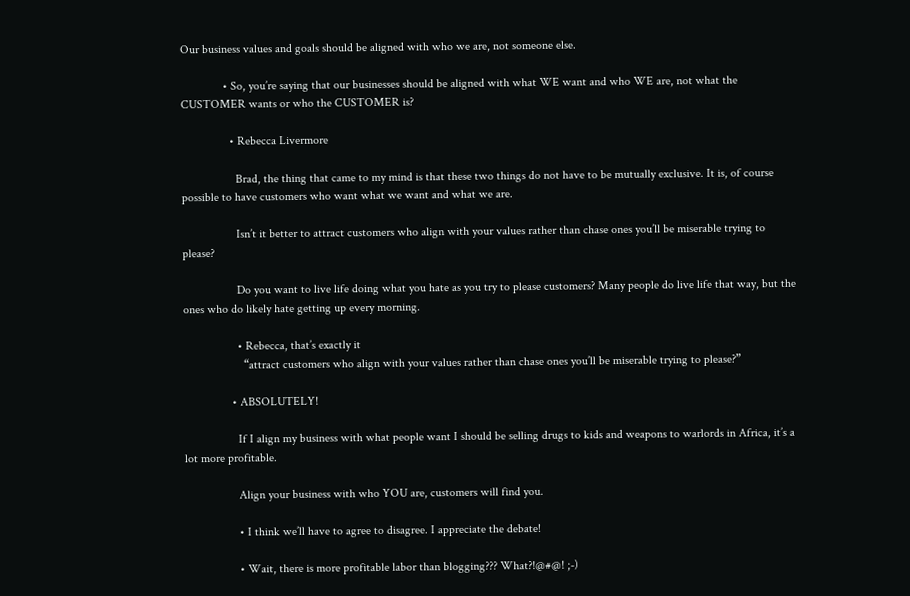Our business values and goals should be aligned with who we are, not someone else.

              • So, you’re saying that our businesses should be aligned with what WE want and who WE are, not what the CUSTOMER wants or who the CUSTOMER is?

                • Rebecca Livermore

                  Brad, the thing that came to my mind is that these two things do not have to be mutually exclusive. It is, of course possible to have customers who want what we want and what we are.

                  Isn’t it better to attract customers who align with your values rather than chase ones you’ll be miserable trying to please?

                  Do you want to live life doing what you hate as you try to please customers? Many people do live life that way, but the ones who do likely hate getting up every morning.

                  • Rebecca, that’s exactly it
                    “attract customers who align with your values rather than chase ones you’ll be miserable trying to please?”

                • ABSOLUTELY!

                  If I align my business with what people want I should be selling drugs to kids and weapons to warlords in Africa, it’s a lot more profitable.

                  Align your business with who YOU are, customers will find you.

                  • I think we’ll have to agree to disagree. I appreciate the debate!

                  • Wait, there is more profitable labor than blogging??? What?!@#@! ;-)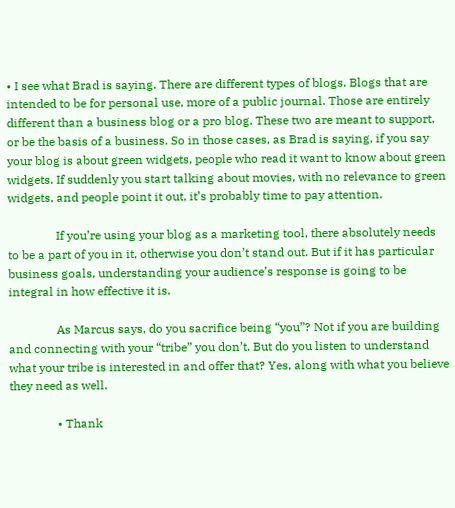• I see what Brad is saying. There are different types of blogs. Blogs that are intended to be for personal use, more of a public journal. Those are entirely different than a business blog or a pro blog. These two are meant to support, or be the basis of a business. So in those cases, as Brad is saying, if you say your blog is about green widgets, people who read it want to know about green widgets. If suddenly you start talking about movies, with no relevance to green widgets, and people point it out, it’s probably time to pay attention.

                If you’re using your blog as a marketing tool, there absolutely needs to be a part of you in it, otherwise you don’t stand out. But if it has particular business goals, understanding your audience’s response is going to be integral in how effective it is.

                As Marcus says, do you sacrifice being “you”? Not if you are building and connecting with your “tribe” you don’t. But do you listen to understand what your tribe is interested in and offer that? Yes, along with what you believe they need as well.

                • Thank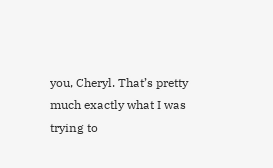you, Cheryl. That’s pretty much exactly what I was trying to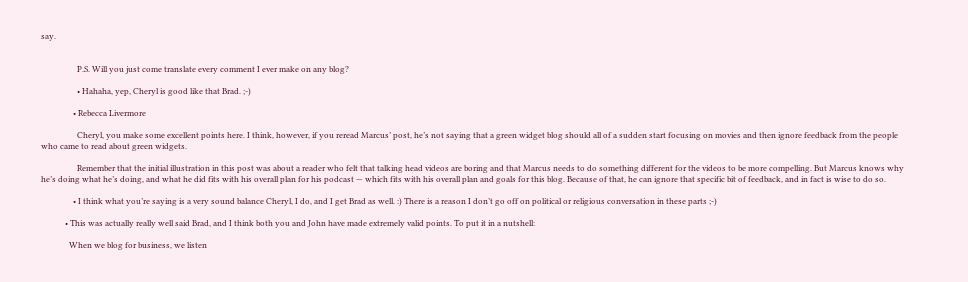say.


                  P.S. Will you just come translate every comment I ever make on any blog?

                  • Hahaha, yep, Cheryl is good like that Brad. ;-)

                • Rebecca Livermore

                  Cheryl, you make some excellent points here. I think, however, if you reread Marcus’ post, he’s not saying that a green widget blog should all of a sudden start focusing on movies and then ignore feedback from the people who came to read about green widgets.

                  Remember that the initial illustration in this post was about a reader who felt that talking head videos are boring and that Marcus needs to do something different for the videos to be more compelling. But Marcus knows why he’s doing what he’s doing, and what he did fits with his overall plan for his podcast — which fits with his overall plan and goals for this blog. Because of that, he can ignore that specific bit of feedback, and in fact is wise to do so.

                • I think what you’re saying is a very sound balance Cheryl, I do, and I get Brad as well. :) There is a reason I don’t go off on political or religious conversation in these parts ;-)

            • This was actually really well said Brad, and I think both you and John have made extremely valid points. To put it in a nutshell:

              When we blog for business, we listen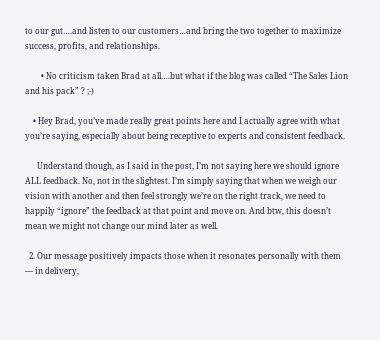to our gut….and listen to our customers…and bring the two together to maximize success, profits, and relationships.

        • No criticism taken Brad at all….but what if the blog was called “The Sales Lion and his pack” ? ;-)

    • Hey Brad, you’ve made really great points here and I actually agree with what you’re saying, especially about being receptive to experts and consistent feedback.

      Understand though, as I said in the post, I’m not saying here we should ignore ALL feedback. No, not in the slightest. I’m simply saying that when we weigh our vision with another and then feel strongly we’re on the right track, we need to happily “ignore” the feedback at that point and move on. And btw, this doesn’t mean we might not change our mind later as well.

  2. Our message positively impacts those when it resonates personally with them — in delivery,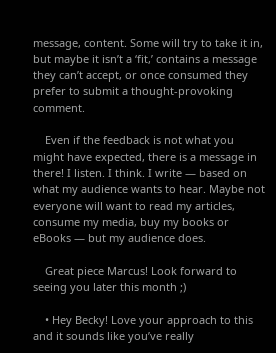message, content. Some will try to take it in, but maybe it isn’t a ‘fit,’ contains a message they can’t accept, or once consumed they prefer to submit a thought-provoking comment.

    Even if the feedback is not what you might have expected, there is a message in there! I listen. I think. I write — based on what my audience wants to hear. Maybe not everyone will want to read my articles, consume my media, buy my books or eBooks — but my audience does.

    Great piece Marcus! Look forward to seeing you later this month ;)

    • Hey Becky! Love your approach to this and it sounds like you’ve really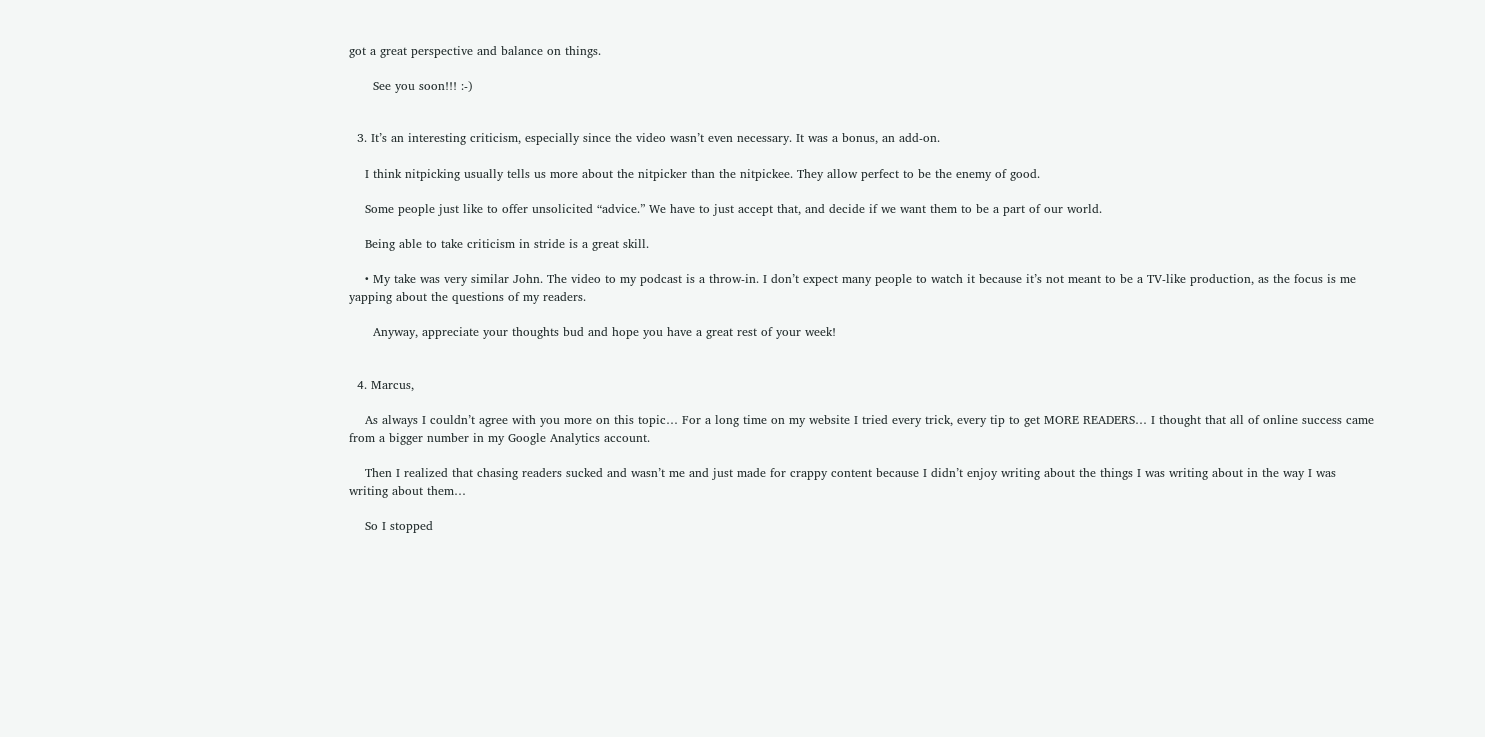got a great perspective and balance on things.

      See you soon!!! :-)


  3. It’s an interesting criticism, especially since the video wasn’t even necessary. It was a bonus, an add-on.

    I think nitpicking usually tells us more about the nitpicker than the nitpickee. They allow perfect to be the enemy of good.

    Some people just like to offer unsolicited “advice.” We have to just accept that, and decide if we want them to be a part of our world.

    Being able to take criticism in stride is a great skill.

    • My take was very similar John. The video to my podcast is a throw-in. I don’t expect many people to watch it because it’s not meant to be a TV-like production, as the focus is me yapping about the questions of my readers.

      Anyway, appreciate your thoughts bud and hope you have a great rest of your week!


  4. Marcus,

    As always I couldn’t agree with you more on this topic… For a long time on my website I tried every trick, every tip to get MORE READERS… I thought that all of online success came from a bigger number in my Google Analytics account.

    Then I realized that chasing readers sucked and wasn’t me and just made for crappy content because I didn’t enjoy writing about the things I was writing about in the way I was writing about them…

    So I stopped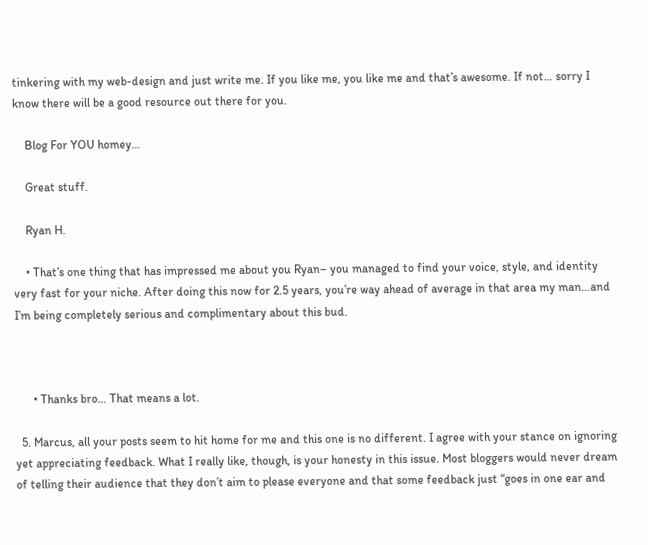tinkering with my web-design and just write me. If you like me, you like me and that’s awesome. If not… sorry I know there will be a good resource out there for you.

    Blog For YOU homey…

    Great stuff.

    Ryan H.

    • That’s one thing that has impressed me about you Ryan– you managed to find your voice, style, and identity very fast for your niche. After doing this now for 2.5 years, you’re way ahead of average in that area my man…and I’m being completely serious and complimentary about this bud.



      • Thanks bro… That means a lot.

  5. Marcus, all your posts seem to hit home for me and this one is no different. I agree with your stance on ignoring yet appreciating feedback. What I really like, though, is your honesty in this issue. Most bloggers would never dream of telling their audience that they don’t aim to please everyone and that some feedback just “goes in one ear and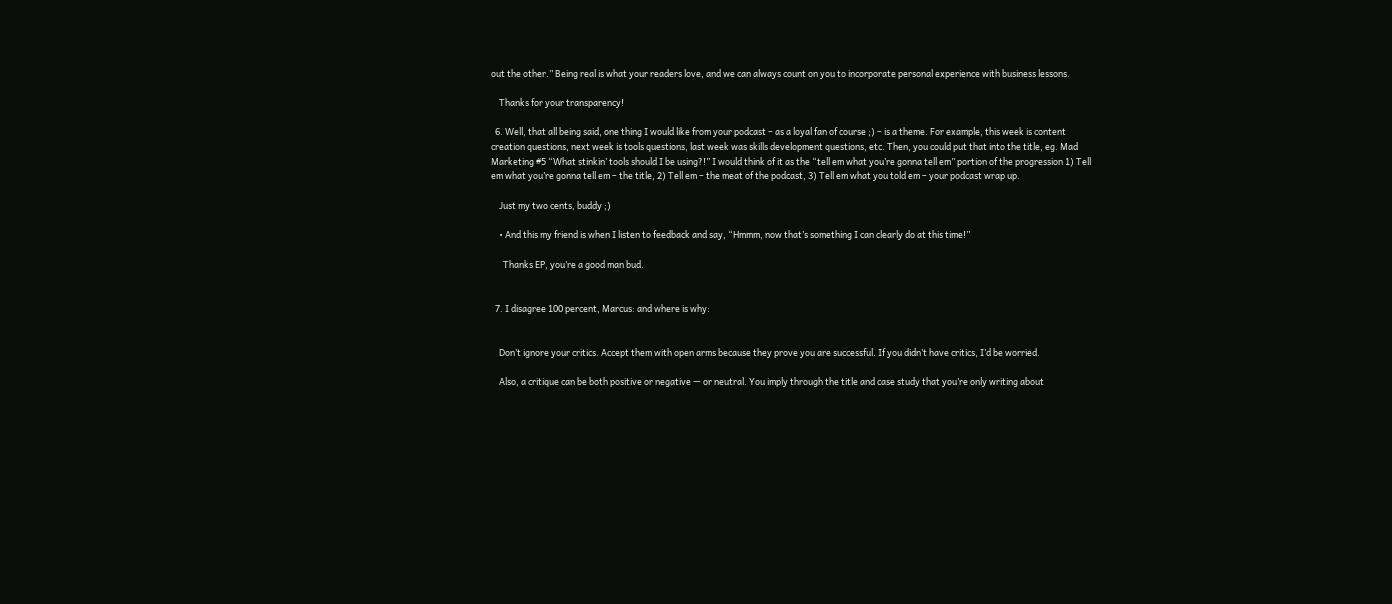out the other.” Being real is what your readers love, and we can always count on you to incorporate personal experience with business lessons.

    Thanks for your transparency!

  6. Well, that all being said, one thing I would like from your podcast – as a loyal fan of course ;) – is a theme. For example, this week is content creation questions, next week is tools questions, last week was skills development questions, etc. Then, you could put that into the title, eg. Mad Marketing #5 “What stinkin’ tools should I be using?!” I would think of it as the “tell em what you’re gonna tell em” portion of the progression 1) Tell em what you’re gonna tell em – the title, 2) Tell em – the meat of the podcast, 3) Tell em what you told em – your podcast wrap up.

    Just my two cents, buddy ;)

    • And this my friend is when I listen to feedback and say, “Hmmm, now that’s something I can clearly do at this time!”

      Thanks EP, you’re a good man bud.


  7. I disagree 100 percent, Marcus: and where is why:


    Don’t ignore your critics. Accept them with open arms because they prove you are successful. If you didn’t have critics, I’d be worried.

    Also, a critique can be both positive or negative — or neutral. You imply through the title and case study that you’re only writing about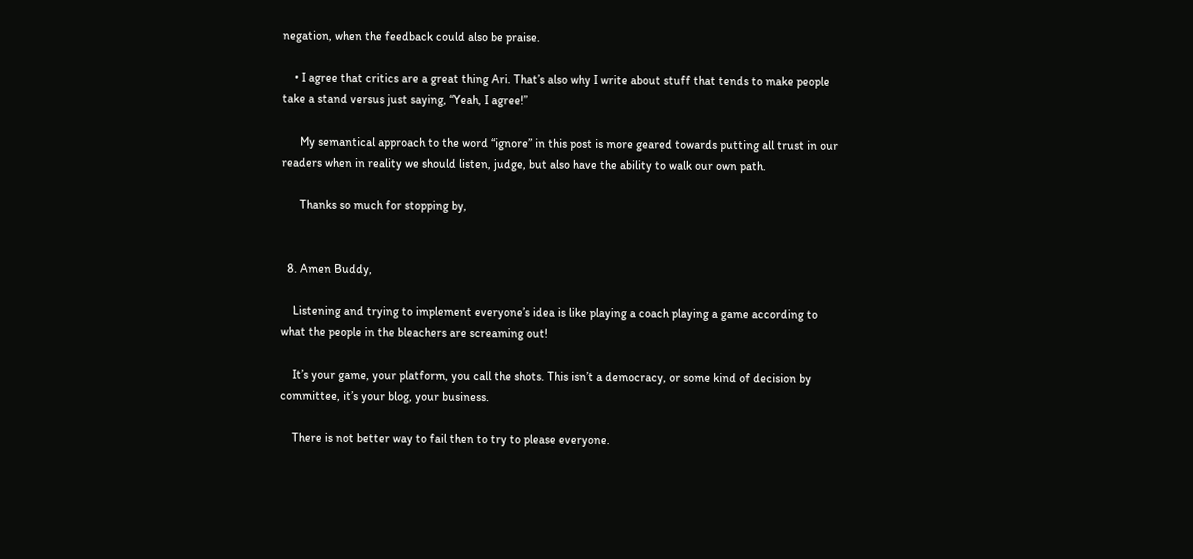negation, when the feedback could also be praise.

    • I agree that critics are a great thing Ari. That’s also why I write about stuff that tends to make people take a stand versus just saying, “Yeah, I agree!”

      My semantical approach to the word “ignore” in this post is more geared towards putting all trust in our readers when in reality we should listen, judge, but also have the ability to walk our own path.

      Thanks so much for stopping by,


  8. Amen Buddy,

    Listening and trying to implement everyone’s idea is like playing a coach playing a game according to what the people in the bleachers are screaming out!

    It’s your game, your platform, you call the shots. This isn’t a democracy, or some kind of decision by committee, it’s your blog, your business.

    There is not better way to fail then to try to please everyone.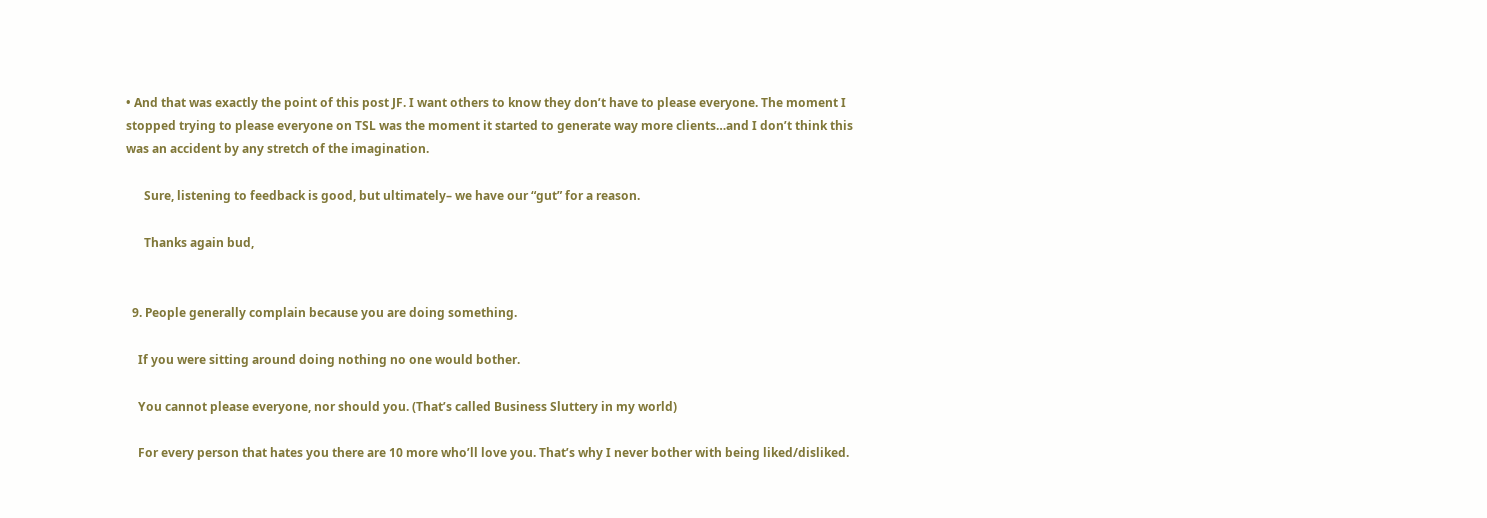• And that was exactly the point of this post JF. I want others to know they don’t have to please everyone. The moment I stopped trying to please everyone on TSL was the moment it started to generate way more clients…and I don’t think this was an accident by any stretch of the imagination.

      Sure, listening to feedback is good, but ultimately– we have our “gut” for a reason.

      Thanks again bud,


  9. People generally complain because you are doing something.

    If you were sitting around doing nothing no one would bother.

    You cannot please everyone, nor should you. (That’s called Business Sluttery in my world)

    For every person that hates you there are 10 more who’ll love you. That’s why I never bother with being liked/disliked.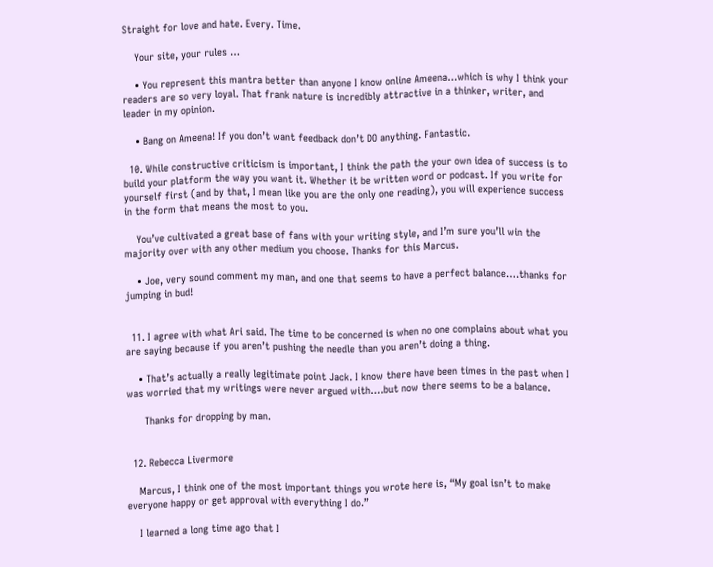Straight for love and hate. Every. Time.

    Your site, your rules …

    • You represent this mantra better than anyone I know online Ameena…which is why I think your readers are so very loyal. That frank nature is incredibly attractive in a thinker, writer, and leader in my opinion.

    • Bang on Ameena! If you don’t want feedback don’t DO anything. Fantastic.

  10. While constructive criticism is important, I think the path the your own idea of success is to build your platform the way you want it. Whether it be written word or podcast. If you write for yourself first (and by that, I mean like you are the only one reading), you will experience success in the form that means the most to you.

    You’ve cultivated a great base of fans with your writing style, and I’m sure you’ll win the majority over with any other medium you choose. Thanks for this Marcus.

    • Joe, very sound comment my man, and one that seems to have a perfect balance….thanks for jumping in bud!


  11. I agree with what Ari said. The time to be concerned is when no one complains about what you are saying because if you aren’t pushing the needle than you aren’t doing a thing.

    • That’s actually a really legitimate point Jack. I know there have been times in the past when I was worried that my writings were never argued with….but now there seems to be a balance.

      Thanks for dropping by man.


  12. Rebecca Livermore

    Marcus, I think one of the most important things you wrote here is, “My goal isn’t to make everyone happy or get approval with everything I do.”

    I learned a long time ago that I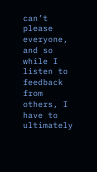can’t please everyone, and so while I listen to feedback from others, I have to ultimately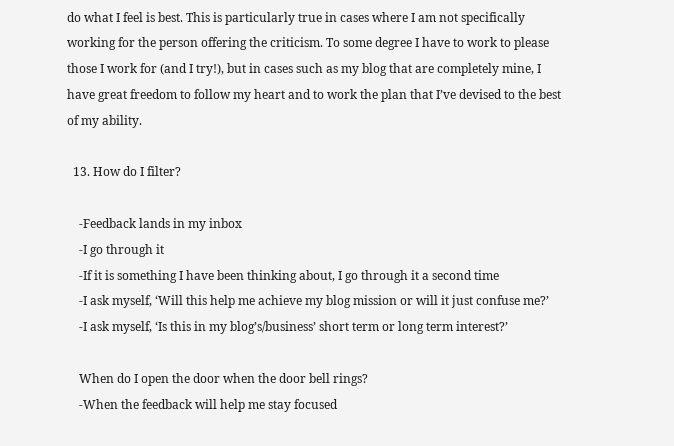do what I feel is best. This is particularly true in cases where I am not specifically working for the person offering the criticism. To some degree I have to work to please those I work for (and I try!), but in cases such as my blog that are completely mine, I have great freedom to follow my heart and to work the plan that I’ve devised to the best of my ability.

  13. How do I filter?

    -Feedback lands in my inbox
    -I go through it
    -If it is something I have been thinking about, I go through it a second time
    -I ask myself, ‘Will this help me achieve my blog mission or will it just confuse me?’
    -I ask myself, ‘Is this in my blog’s/business’ short term or long term interest?’

    When do I open the door when the door bell rings?
    -When the feedback will help me stay focused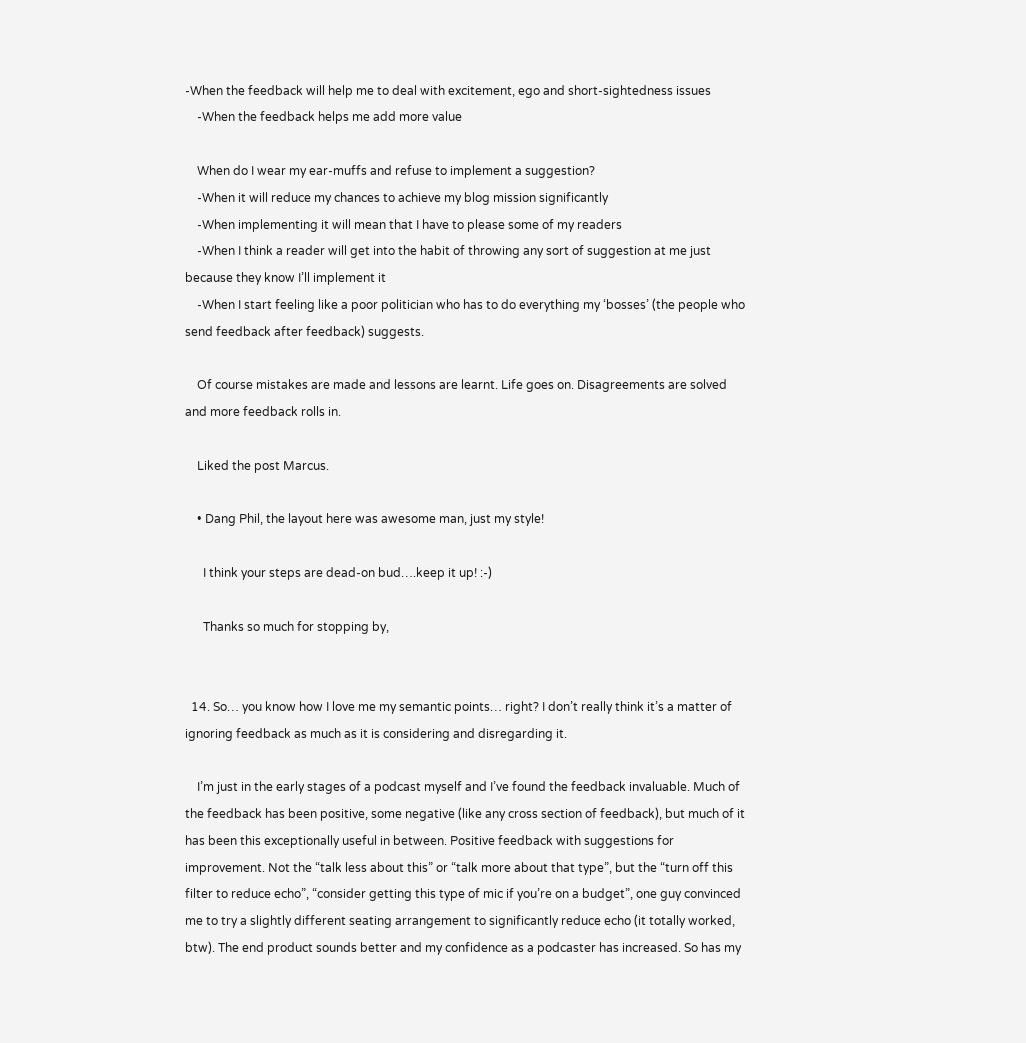-When the feedback will help me to deal with excitement, ego and short-sightedness issues
    -When the feedback helps me add more value

    When do I wear my ear-muffs and refuse to implement a suggestion?
    -When it will reduce my chances to achieve my blog mission significantly
    -When implementing it will mean that I have to please some of my readers
    -When I think a reader will get into the habit of throwing any sort of suggestion at me just because they know I’ll implement it
    -When I start feeling like a poor politician who has to do everything my ‘bosses’ (the people who send feedback after feedback) suggests.

    Of course mistakes are made and lessons are learnt. Life goes on. Disagreements are solved and more feedback rolls in.

    Liked the post Marcus.

    • Dang Phil, the layout here was awesome man, just my style!

      I think your steps are dead-on bud….keep it up! :-)

      Thanks so much for stopping by,


  14. So… you know how I love me my semantic points… right? I don’t really think it’s a matter of ignoring feedback as much as it is considering and disregarding it.

    I’m just in the early stages of a podcast myself and I’ve found the feedback invaluable. Much of the feedback has been positive, some negative (like any cross section of feedback), but much of it has been this exceptionally useful in between. Positive feedback with suggestions for improvement. Not the “talk less about this” or “talk more about that type”, but the “turn off this filter to reduce echo”, “consider getting this type of mic if you’re on a budget”, one guy convinced me to try a slightly different seating arrangement to significantly reduce echo (it totally worked, btw). The end product sounds better and my confidence as a podcaster has increased. So has my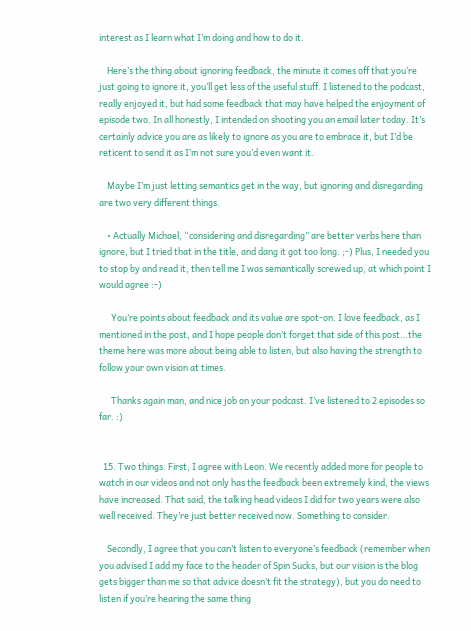interest as I learn what I’m doing and how to do it.

    Here’s the thing about ignoring feedback, the minute it comes off that you’re just going to ignore it, you’ll get less of the useful stuff. I listened to the podcast, really enjoyed it, but had some feedback that may have helped the enjoyment of episode two. In all honestly, I intended on shooting you an email later today. It’s certainly advice you are as likely to ignore as you are to embrace it, but I’d be reticent to send it as I’m not sure you’d even want it.

    Maybe I’m just letting semantics get in the way, but ignoring and disregarding are two very different things.

    • Actually Michael, “considering and disregarding” are better verbs here than ignore, but I tried that in the title, and dang it got too long. ;-) Plus, I needed you to stop by and read it, then tell me I was semantically screwed up, at which point I would agree :-)

      You’re points about feedback and its value are spot-on. I love feedback, as I mentioned in the post, and I hope people don’t forget that side of this post…the theme here was more about being able to listen, but also having the strength to follow your own vision at times.

      Thanks again man, and nice job on your podcast. I’ve listened to 2 episodes so far. :)


  15. Two things. First, I agree with Leon. We recently added more for people to watch in our videos and not only has the feedback been extremely kind, the views have increased. That said, the talking head videos I did for two years were also well received. They’re just better received now. Something to consider.

    Secondly, I agree that you can’t listen to everyone’s feedback (remember when you advised I add my face to the header of Spin Sucks, but our vision is the blog gets bigger than me so that advice doesn’t fit the strategy), but you do need to listen if you’re hearing the same thing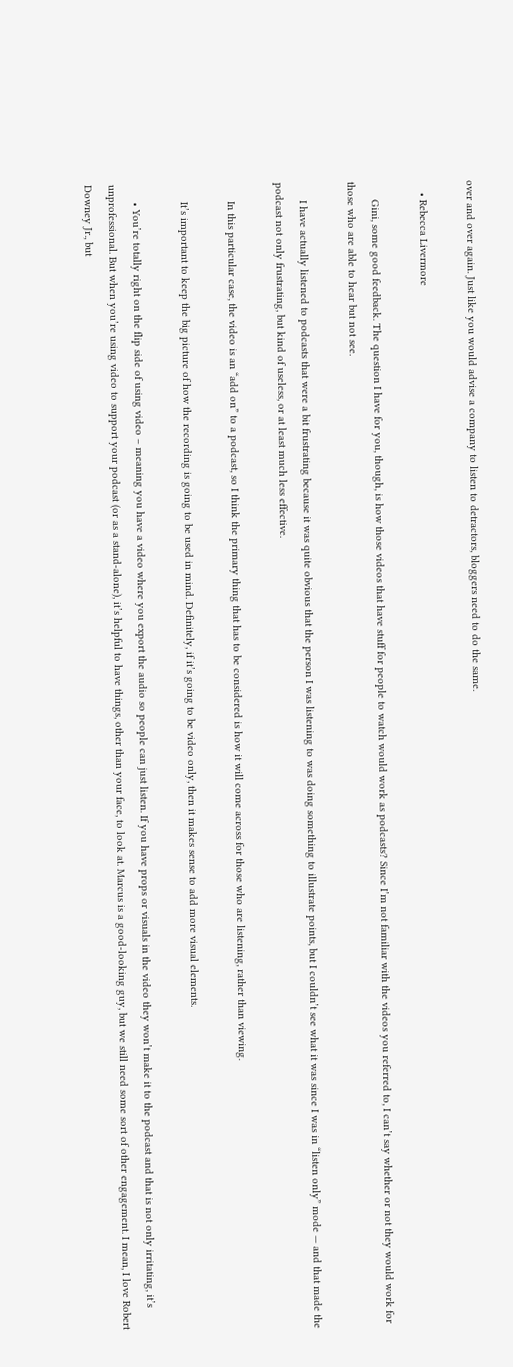over and over again. Just like you would advise a company to listen to detractors, bloggers need to do the same.

    • Rebecca Livermore

      Gini, some good feedback. The question I have for you, though, is how those videos that have stuff for people to watch would work as podcasts? Since I’m not familiar with the videos you referred to, I can’t say whether or not they would work for those who are able to hear but not see.

      I have actually listened to podcasts that were a bit frustrating because it was quite obvious that the person I was listening to was doing something to illustrate points, but I couldn’t see what it was since I was in “listen only” mode — and that made the podcast not only frustrating, but kind of useless, or at least much less effective.

      In this particular case, the video is an “add on” to a podcast, so I think the primary thing that has to be considered is how it will come across for those who are listening, rather than viewing.

      It’s important to keep the big picture of how the recording is going to be used in mind. Definitely, if it’s going to be video only, then it makes sense to add more visual elements.

      • You’re totally right on the flip side of using video – meaning you have a video where you export the audio so people can just listen. If you have props or visuals in the video they won’t make it to the podcast and that is not only irritating, it’s unprofessional. But when you’re using video to support your podcast (or as a stand-alone), it’s helpful to have things, other than your face, to look at. Marcus is a good-looking guy, but we still need some sort of other engagement. I mean, I love Robert Downey Jr., but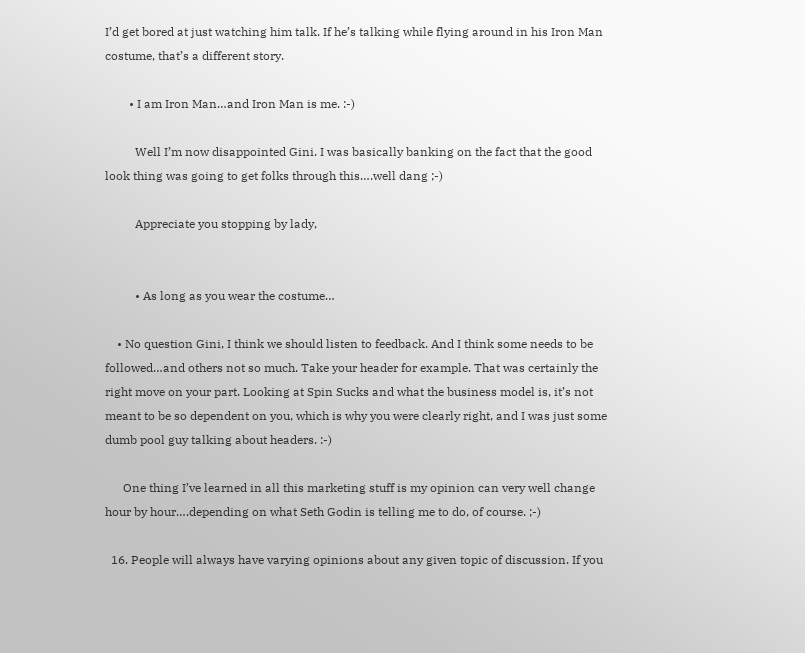I’d get bored at just watching him talk. If he’s talking while flying around in his Iron Man costume, that’s a different story.

        • I am Iron Man…and Iron Man is me. :-)

          Well I’m now disappointed Gini. I was basically banking on the fact that the good look thing was going to get folks through this….well dang ;-)

          Appreciate you stopping by lady,


          • As long as you wear the costume…

    • No question Gini, I think we should listen to feedback. And I think some needs to be followed…and others not so much. Take your header for example. That was certainly the right move on your part. Looking at Spin Sucks and what the business model is, it’s not meant to be so dependent on you, which is why you were clearly right, and I was just some dumb pool guy talking about headers. :-)

      One thing I’ve learned in all this marketing stuff is my opinion can very well change hour by hour….depending on what Seth Godin is telling me to do, of course. ;-)

  16. People will always have varying opinions about any given topic of discussion. If you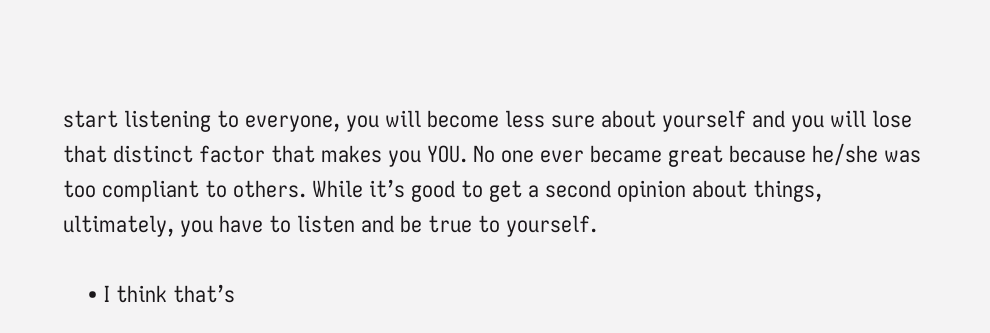start listening to everyone, you will become less sure about yourself and you will lose that distinct factor that makes you YOU. No one ever became great because he/she was too compliant to others. While it’s good to get a second opinion about things, ultimately, you have to listen and be true to yourself.

    • I think that’s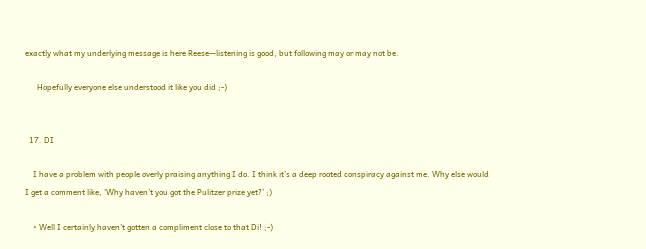exactly what my underlying message is here Reese—listening is good, but following may or may not be.

      Hopefully everyone else understood it like you did ;-)


  17. DI

    I have a problem with people overly praising anything I do. I think it’s a deep rooted conspiracy against me. Why else would I get a comment like, ‘Why haven’t you got the Pulitzer prize yet?’ ;)

    • Well I certainly haven’t gotten a compliment close to that Di! ;-)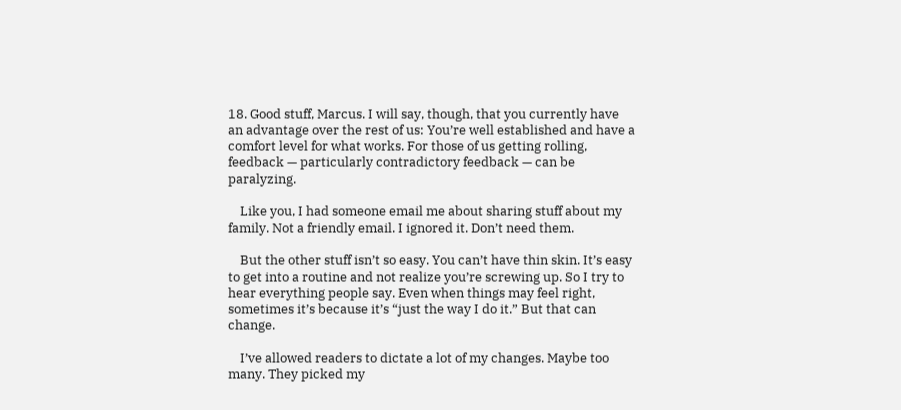18. Good stuff, Marcus. I will say, though, that you currently have an advantage over the rest of us: You’re well established and have a comfort level for what works. For those of us getting rolling, feedback — particularly contradictory feedback — can be paralyzing.

    Like you, I had someone email me about sharing stuff about my family. Not a friendly email. I ignored it. Don’t need them.

    But the other stuff isn’t so easy. You can’t have thin skin. It’s easy to get into a routine and not realize you’re screwing up. So I try to hear everything people say. Even when things may feel right, sometimes it’s because it’s “just the way I do it.” But that can change.

    I’ve allowed readers to dictate a lot of my changes. Maybe too many. They picked my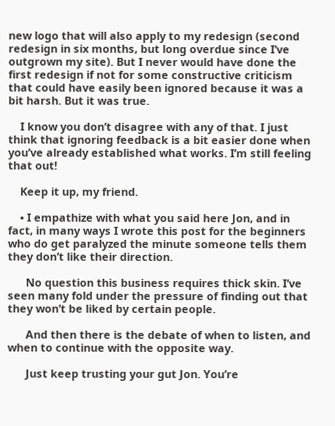new logo that will also apply to my redesign (second redesign in six months, but long overdue since I’ve outgrown my site). But I never would have done the first redesign if not for some constructive criticism that could have easily been ignored because it was a bit harsh. But it was true.

    I know you don’t disagree with any of that. I just think that ignoring feedback is a bit easier done when you’ve already established what works. I’m still feeling that out!

    Keep it up, my friend.

    • I empathize with what you said here Jon, and in fact, in many ways I wrote this post for the beginners who do get paralyzed the minute someone tells them they don’t like their direction.

      No question this business requires thick skin. I’ve seen many fold under the pressure of finding out that they won’t be liked by certain people.

      And then there is the debate of when to listen, and when to continue with the opposite way.

      Just keep trusting your gut Jon. You’re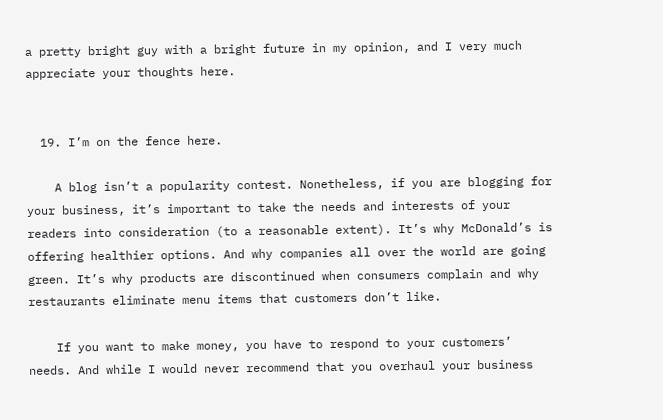a pretty bright guy with a bright future in my opinion, and I very much appreciate your thoughts here.


  19. I’m on the fence here.

    A blog isn’t a popularity contest. Nonetheless, if you are blogging for your business, it’s important to take the needs and interests of your readers into consideration (to a reasonable extent). It’s why McDonald’s is offering healthier options. And why companies all over the world are going green. It’s why products are discontinued when consumers complain and why restaurants eliminate menu items that customers don’t like.

    If you want to make money, you have to respond to your customers’ needs. And while I would never recommend that you overhaul your business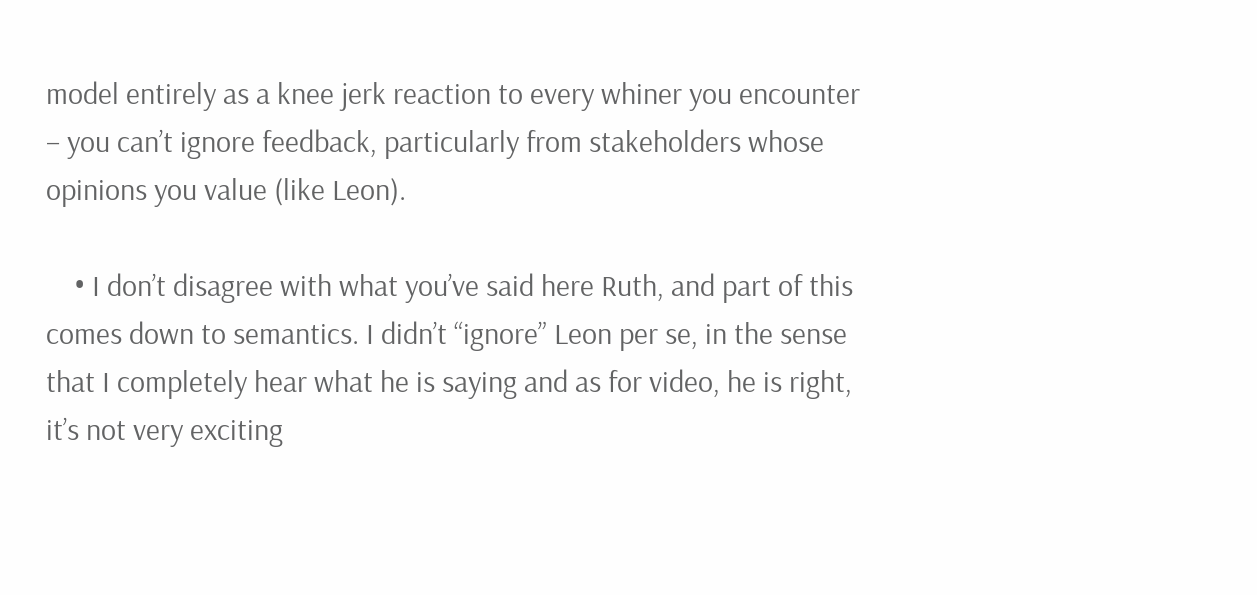model entirely as a knee jerk reaction to every whiner you encounter – you can’t ignore feedback, particularly from stakeholders whose opinions you value (like Leon).

    • I don’t disagree with what you’ve said here Ruth, and part of this comes down to semantics. I didn’t “ignore” Leon per se, in the sense that I completely hear what he is saying and as for video, he is right, it’s not very exciting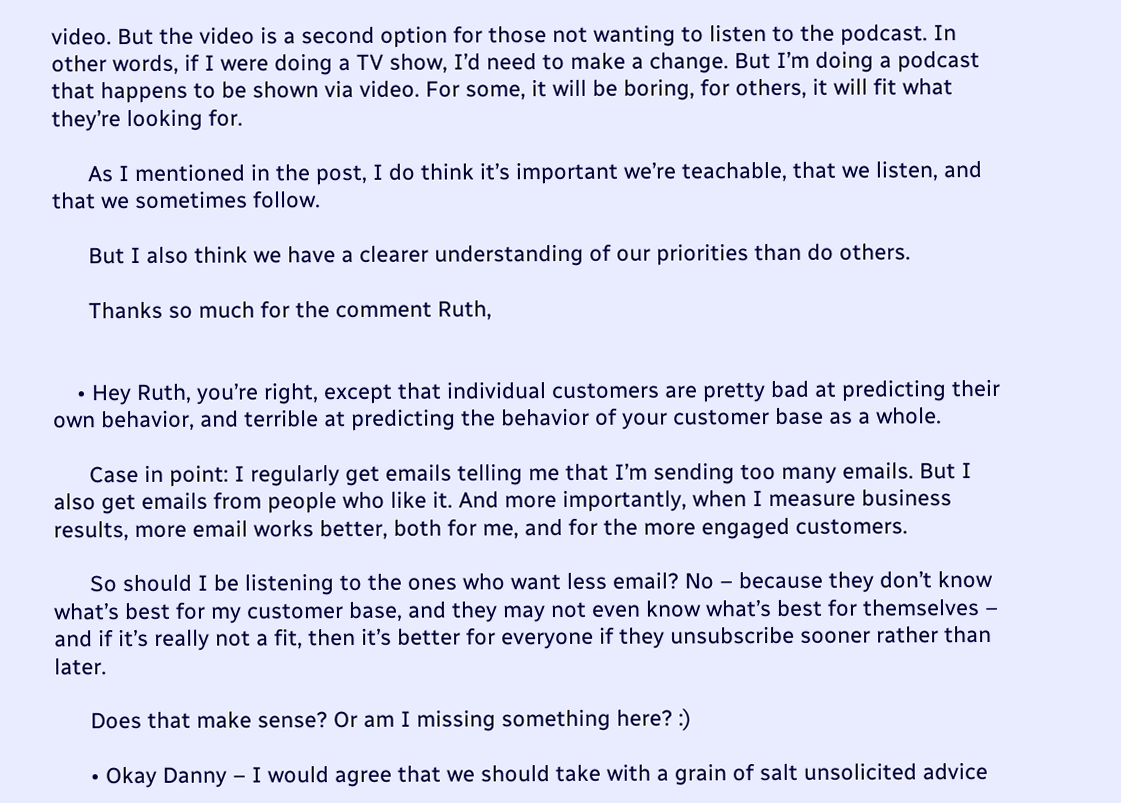video. But the video is a second option for those not wanting to listen to the podcast. In other words, if I were doing a TV show, I’d need to make a change. But I’m doing a podcast that happens to be shown via video. For some, it will be boring, for others, it will fit what they’re looking for.

      As I mentioned in the post, I do think it’s important we’re teachable, that we listen, and that we sometimes follow.

      But I also think we have a clearer understanding of our priorities than do others.

      Thanks so much for the comment Ruth,


    • Hey Ruth, you’re right, except that individual customers are pretty bad at predicting their own behavior, and terrible at predicting the behavior of your customer base as a whole.

      Case in point: I regularly get emails telling me that I’m sending too many emails. But I also get emails from people who like it. And more importantly, when I measure business results, more email works better, both for me, and for the more engaged customers.

      So should I be listening to the ones who want less email? No – because they don’t know what’s best for my customer base, and they may not even know what’s best for themselves – and if it’s really not a fit, then it’s better for everyone if they unsubscribe sooner rather than later.

      Does that make sense? Or am I missing something here? :)

      • Okay Danny – I would agree that we should take with a grain of salt unsolicited advice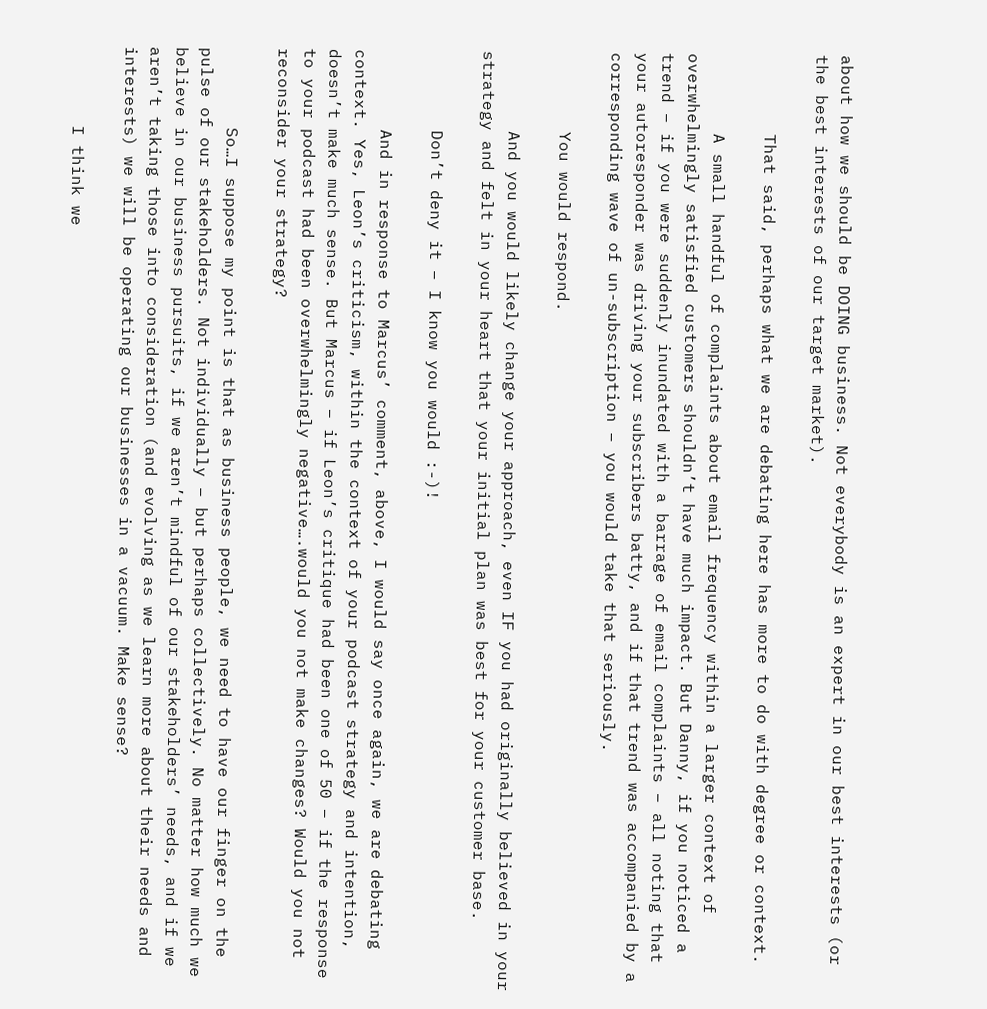about how we should be DOING business. Not everybody is an expert in our best interests (or the best interests of our target market).

        That said, perhaps what we are debating here has more to do with degree or context.

        A small handful of complaints about email frequency within a larger context of overwhelmingly satisfied customers shouldn’t have much impact. But Danny, if you noticed a trend – if you were suddenly inundated with a barrage of email complaints – all noting that your autoresponder was driving your subscribers batty, and if that trend was accompanied by a corresponding wave of un-subscription – you would take that seriously.

        You would respond.

        And you would likely change your approach, even IF you had originally believed in your strategy and felt in your heart that your initial plan was best for your customer base.

        Don’t deny it – I know you would :-)!

        And in response to Marcus’ comment, above, I would say once again, we are debating context. Yes, Leon’s criticism, within the context of your podcast strategy and intention, doesn’t make much sense. But Marcus – if Leon’s critique had been one of 50 – if the response to your podcast had been overwhelmingly negative….would you not make changes? Would you not reconsider your strategy?

        So…I suppose my point is that as business people, we need to have our finger on the pulse of our stakeholders. Not individually – but perhaps collectively. No matter how much we believe in our business pursuits, if we aren’t mindful of our stakeholders’ needs, and if we aren’t taking those into consideration (and evolving as we learn more about their needs and interests) we will be operating our businesses in a vacuum. Make sense?

        I think we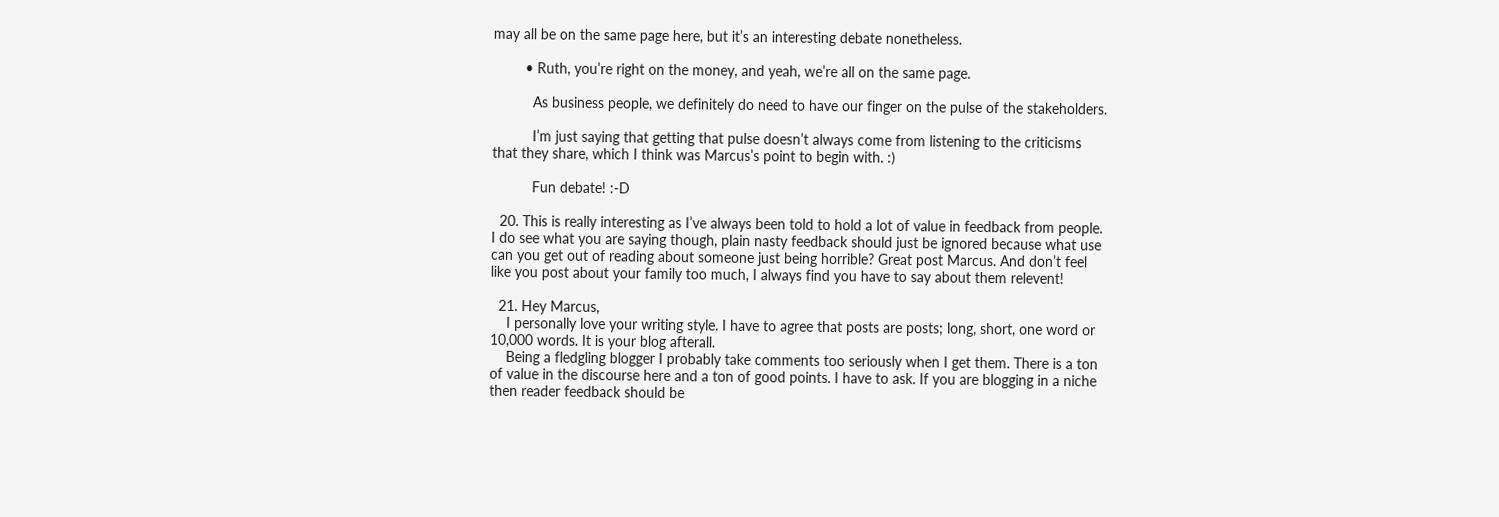may all be on the same page here, but it’s an interesting debate nonetheless.

        • Ruth, you’re right on the money, and yeah, we’re all on the same page.

          As business people, we definitely do need to have our finger on the pulse of the stakeholders.

          I’m just saying that getting that pulse doesn’t always come from listening to the criticisms that they share, which I think was Marcus’s point to begin with. :)

          Fun debate! :-D

  20. This is really interesting as I’ve always been told to hold a lot of value in feedback from people. I do see what you are saying though, plain nasty feedback should just be ignored because what use can you get out of reading about someone just being horrible? Great post Marcus. And don’t feel like you post about your family too much, I always find you have to say about them relevent!

  21. Hey Marcus,
    I personally love your writing style. I have to agree that posts are posts; long, short, one word or 10,000 words. It is your blog afterall.
    Being a fledgling blogger I probably take comments too seriously when I get them. There is a ton of value in the discourse here and a ton of good points. I have to ask. If you are blogging in a niche then reader feedback should be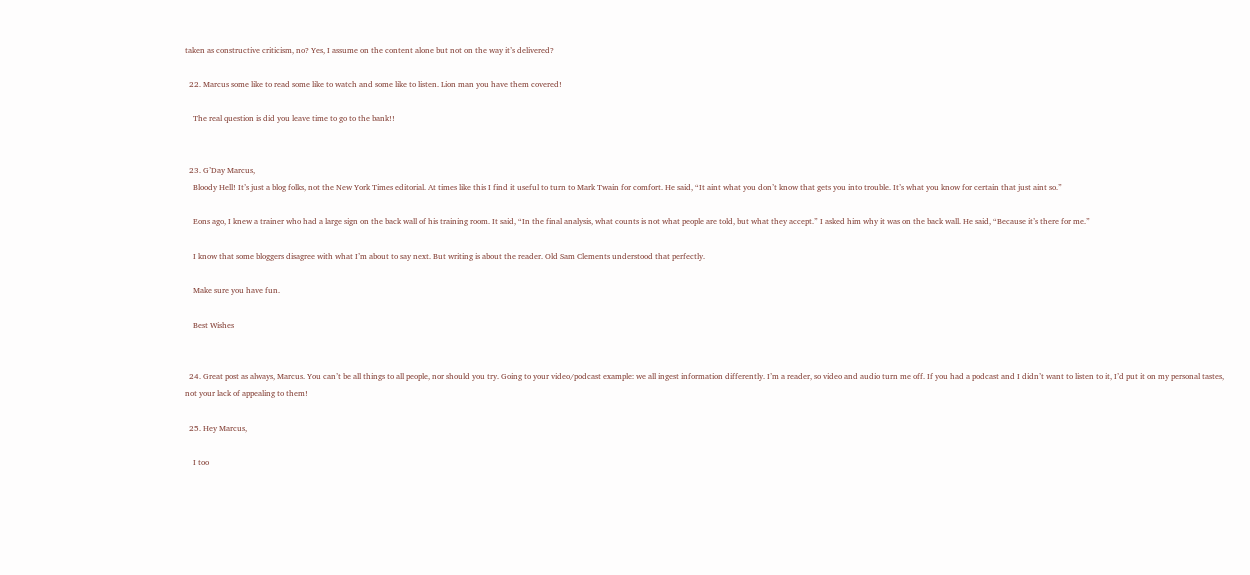taken as constructive criticism, no? Yes, I assume on the content alone but not on the way it’s delivered?

  22. Marcus some like to read some like to watch and some like to listen. Lion man you have them covered!

    The real question is did you leave time to go to the bank!!


  23. G’Day Marcus,
    Bloody Hell! It’s just a blog folks, not the New York Times editorial. At times like this I find it useful to turn to Mark Twain for comfort. He said, “It aint what you don’t know that gets you into trouble. It’s what you know for certain that just aint so.”

    Eons ago, I knew a trainer who had a large sign on the back wall of his training room. It said, “In the final analysis, what counts is not what people are told, but what they accept.” I asked him why it was on the back wall. He said, “Because it’s there for me.”

    I know that some bloggers disagree with what I’m about to say next. But writing is about the reader. Old Sam Clements understood that perfectly.

    Make sure you have fun.

    Best Wishes


  24. Great post as always, Marcus. You can’t be all things to all people, nor should you try. Going to your video/podcast example: we all ingest information differently. I’m a reader, so video and audio turn me off. If you had a podcast and I didn’t want to listen to it, I’d put it on my personal tastes, not your lack of appealing to them!

  25. Hey Marcus,

    I too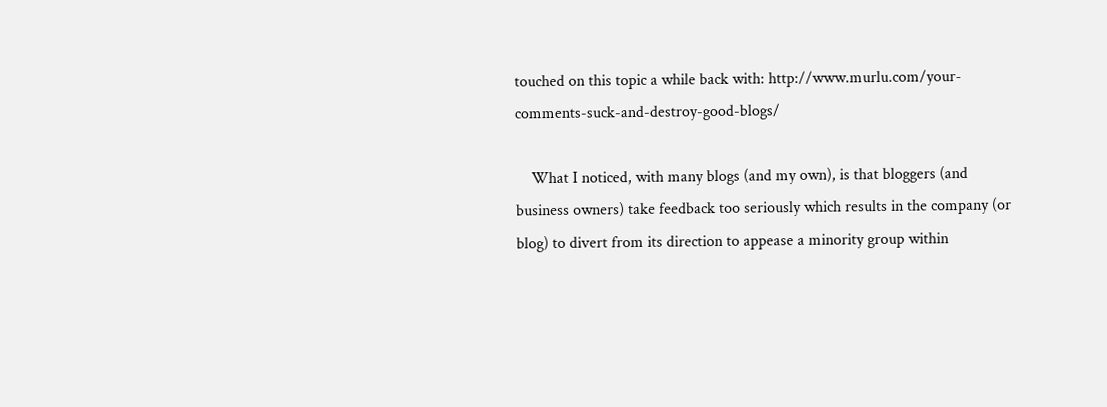touched on this topic a while back with: http://www.murlu.com/your-comments-suck-and-destroy-good-blogs/

    What I noticed, with many blogs (and my own), is that bloggers (and business owners) take feedback too seriously which results in the company (or blog) to divert from its direction to appease a minority group within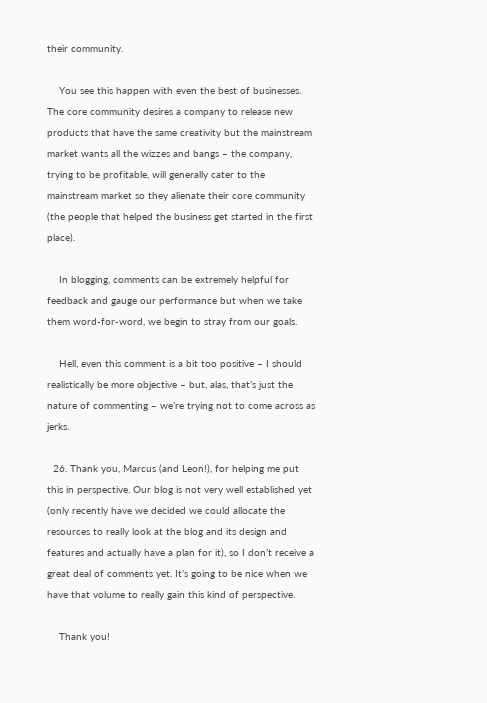their community.

    You see this happen with even the best of businesses. The core community desires a company to release new products that have the same creativity but the mainstream market wants all the wizzes and bangs – the company, trying to be profitable, will generally cater to the mainstream market so they alienate their core community (the people that helped the business get started in the first place).

    In blogging, comments can be extremely helpful for feedback and gauge our performance but when we take them word-for-word, we begin to stray from our goals.

    Hell, even this comment is a bit too positive – I should realistically be more objective – but, alas, that’s just the nature of commenting – we’re trying not to come across as jerks.

  26. Thank you, Marcus (and Leon!), for helping me put this in perspective. Our blog is not very well established yet (only recently have we decided we could allocate the resources to really look at the blog and its design and features and actually have a plan for it), so I don’t receive a great deal of comments yet. It’s going to be nice when we have that volume to really gain this kind of perspective.

    Thank you!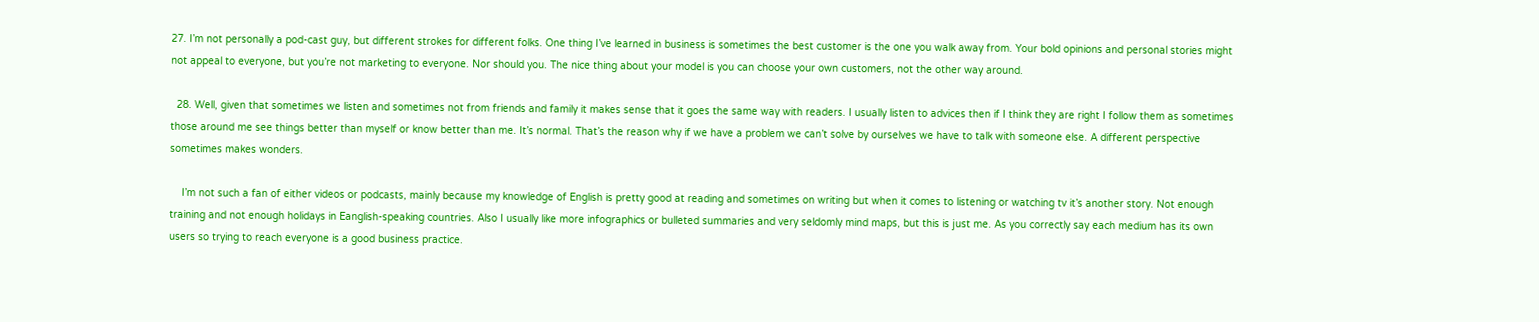27. I’m not personally a pod-cast guy, but different strokes for different folks. One thing I’ve learned in business is sometimes the best customer is the one you walk away from. Your bold opinions and personal stories might not appeal to everyone, but you’re not marketing to everyone. Nor should you. The nice thing about your model is you can choose your own customers, not the other way around.

  28. Well, given that sometimes we listen and sometimes not from friends and family it makes sense that it goes the same way with readers. I usually listen to advices then if I think they are right I follow them as sometimes those around me see things better than myself or know better than me. It’s normal. That’s the reason why if we have a problem we can’t solve by ourselves we have to talk with someone else. A different perspective sometimes makes wonders.

    I’m not such a fan of either videos or podcasts, mainly because my knowledge of English is pretty good at reading and sometimes on writing but when it comes to listening or watching tv it’s another story. Not enough training and not enough holidays in Eanglish-speaking countries. Also I usually like more infographics or bulleted summaries and very seldomly mind maps, but this is just me. As you correctly say each medium has its own users so trying to reach everyone is a good business practice.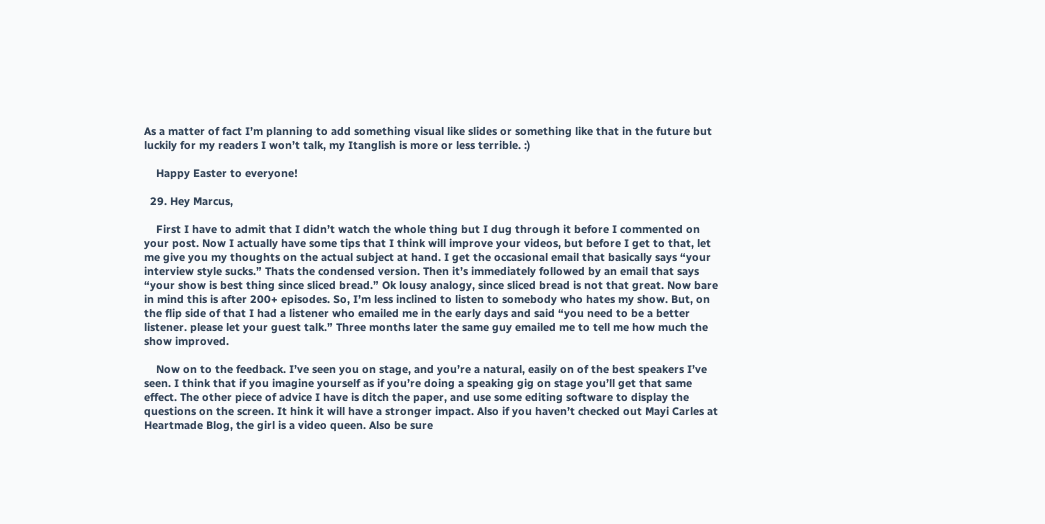As a matter of fact I’m planning to add something visual like slides or something like that in the future but luckily for my readers I won’t talk, my Itanglish is more or less terrible. :)

    Happy Easter to everyone!

  29. Hey Marcus,

    First I have to admit that I didn’t watch the whole thing but I dug through it before I commented on your post. Now I actually have some tips that I think will improve your videos, but before I get to that, let me give you my thoughts on the actual subject at hand. I get the occasional email that basically says “your interview style sucks.” Thats the condensed version. Then it’s immediately followed by an email that says “your show is best thing since sliced bread.” Ok lousy analogy, since sliced bread is not that great. Now bare in mind this is after 200+ episodes. So, I’m less inclined to listen to somebody who hates my show. But, on the flip side of that I had a listener who emailed me in the early days and said “you need to be a better listener. please let your guest talk.” Three months later the same guy emailed me to tell me how much the show improved.

    Now on to the feedback. I’ve seen you on stage, and you’re a natural, easily on of the best speakers I’ve seen. I think that if you imagine yourself as if you’re doing a speaking gig on stage you’ll get that same effect. The other piece of advice I have is ditch the paper, and use some editing software to display the questions on the screen. It hink it will have a stronger impact. Also if you haven’t checked out Mayi Carles at Heartmade Blog, the girl is a video queen. Also be sure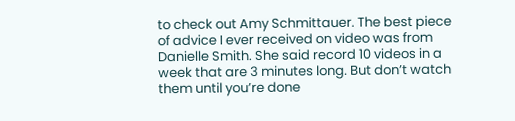to check out Amy Schmittauer. The best piece of advice I ever received on video was from Danielle Smith. She said record 10 videos in a week that are 3 minutes long. But don’t watch them until you’re done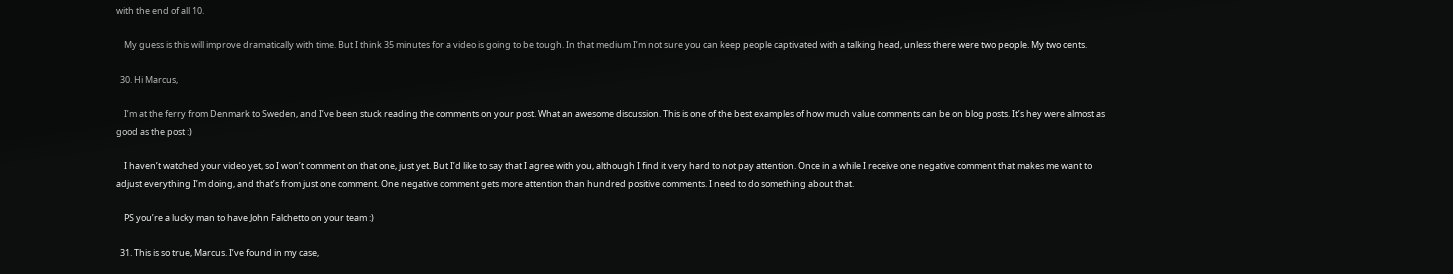with the end of all 10.

    My guess is this will improve dramatically with time. But I think 35 minutes for a video is going to be tough. In that medium I’m not sure you can keep people captivated with a talking head, unless there were two people. My two cents.

  30. Hi Marcus,

    I’m at the ferry from Denmark to Sweden, and I’ve been stuck reading the comments on your post. What an awesome discussion. This is one of the best examples of how much value comments can be on blog posts. It’s hey were almost as good as the post :)

    I haven’t watched your video yet, so I won’t comment on that one, just yet. But I’d like to say that I agree with you, although I find it very hard to not pay attention. Once in a while I receive one negative comment that makes me want to adjust everything I’m doing, and that’s from just one comment. One negative comment gets more attention than hundred positive comments. I need to do something about that.

    PS you’re a lucky man to have John Falchetto on your team :)

  31. This is so true, Marcus. I’ve found in my case,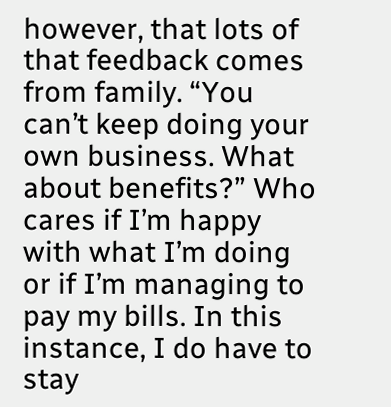however, that lots of that feedback comes from family. “You can’t keep doing your own business. What about benefits?” Who cares if I’m happy with what I’m doing or if I’m managing to pay my bills. In this instance, I do have to stay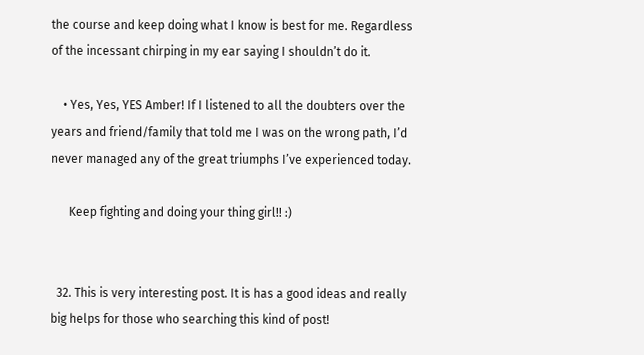the course and keep doing what I know is best for me. Regardless of the incessant chirping in my ear saying I shouldn’t do it.

    • Yes, Yes, YES Amber! If I listened to all the doubters over the years and friend/family that told me I was on the wrong path, I’d never managed any of the great triumphs I’ve experienced today.

      Keep fighting and doing your thing girl!! :)


  32. This is very interesting post. It is has a good ideas and really big helps for those who searching this kind of post!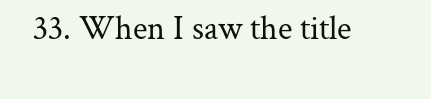33. When I saw the title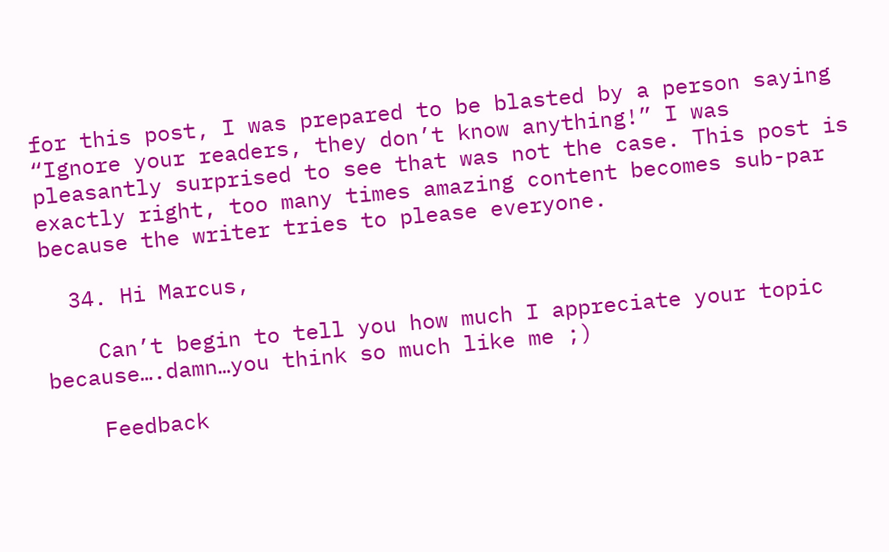for this post, I was prepared to be blasted by a person saying “Ignore your readers, they don’t know anything!” I was pleasantly surprised to see that was not the case. This post is exactly right, too many times amazing content becomes sub-par because the writer tries to please everyone.

  34. Hi Marcus,

    Can’t begin to tell you how much I appreciate your topic because….damn…you think so much like me ;)

    Feedback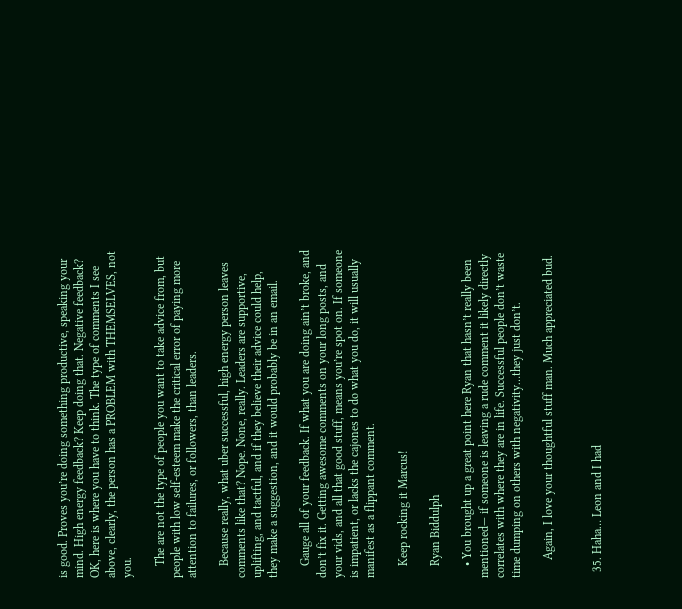is good. Proves you’re doing something productive, speaking your mind. High energy feedback? Keep doing that. Negative feedback? OK, here is where you have to think. The type of comments I see above, clearly, the person has a PROBLEM with THEMSELVES, not you.

    The are not the type of people you want to take advice from, but people with low self-esteem make the critical error of paying more attention to failures, or followers, than leaders.

    Because really, what uber successful, high energy person leaves comments like that? Nope. None, really. Leaders are supportive, uplifting, and tactful, and if they believe their advice could help, they make a suggestion, and it would probably be in an email.

    Gauge all of your feedback. If what you are doing ain’t broke, and don’t fix it. Getting awesome comments on your long posts, and your vids, and all that good stuff, means you’re spot on. If someone is impatient, or lacks the cajones to do what you do, it will usually manifest as a flippant comment.

    Keep rocking it Marcus!

    Ryan Biddulph

    • You brought up a great point here Ryan that hasn’t really been mentioned— if someone is leaving a rude comment it likely directly correlates with where they are in life. Successful people don’t waste time dumping on others with negativity…they just don’t.

      Again, I love your thoughtful stuff man. Much appreciated bud.


  35. Haha… Leon and I had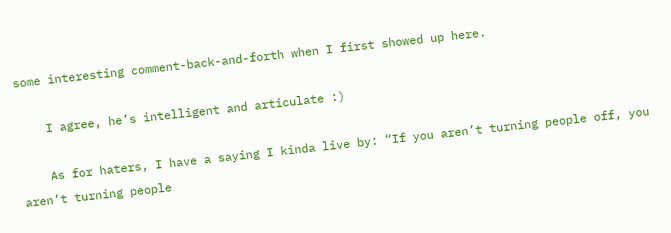some interesting comment-back-and-forth when I first showed up here.

    I agree, he’s intelligent and articulate :)

    As for haters, I have a saying I kinda live by: “If you aren’t turning people off, you aren’t turning people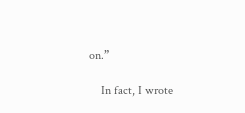on.”

    In fact, I wrote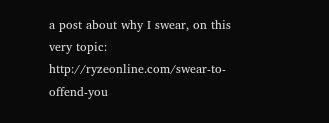a post about why I swear, on this very topic: http://ryzeonline.com/swear-to-offend-you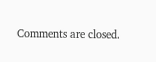Comments are closed.